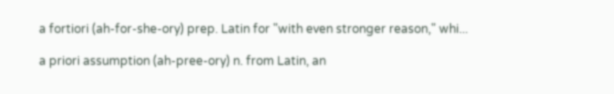a fortiori (ah-for-she-ory) prep. Latin for "with even stronger reason," whi...

a priori assumption (ah-pree-ory) n. from Latin, an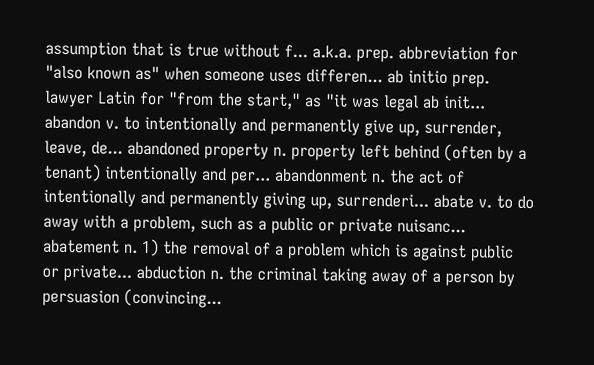assumption that is true without f... a.k.a. prep. abbreviation for "also known as" when someone uses differen... ab initio prep. lawyer Latin for "from the start," as "it was legal ab init... abandon v. to intentionally and permanently give up, surrender, leave, de... abandoned property n. property left behind (often by a tenant) intentionally and per... abandonment n. the act of intentionally and permanently giving up, surrenderi... abate v. to do away with a problem, such as a public or private nuisanc... abatement n. 1) the removal of a problem which is against public or private... abduction n. the criminal taking away of a person by persuasion (convincing...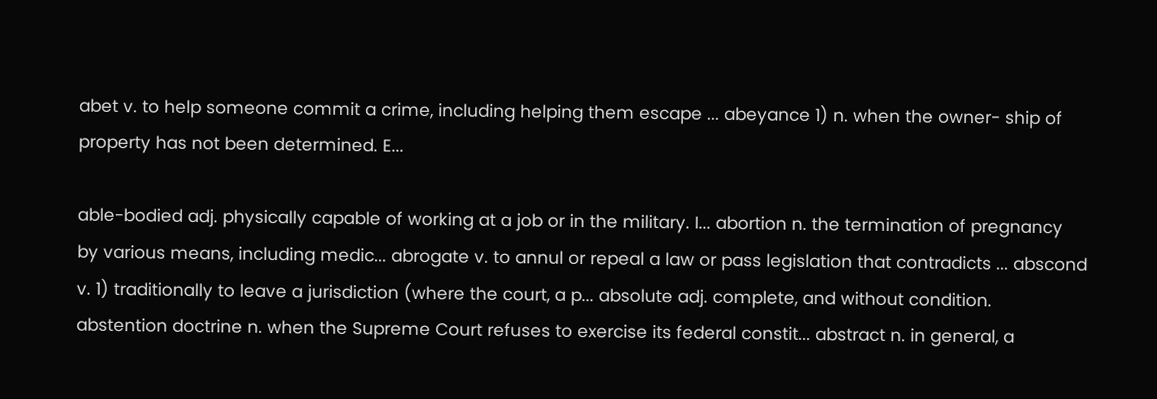abet v. to help someone commit a crime, including helping them escape ... abeyance 1) n. when the owner- ship of property has not been determined. E...

able-bodied adj. physically capable of working at a job or in the military. I... abortion n. the termination of pregnancy by various means, including medic... abrogate v. to annul or repeal a law or pass legislation that contradicts ... abscond v. 1) traditionally to leave a jurisdiction (where the court, a p... absolute adj. complete, and without condition. abstention doctrine n. when the Supreme Court refuses to exercise its federal constit... abstract n. in general, a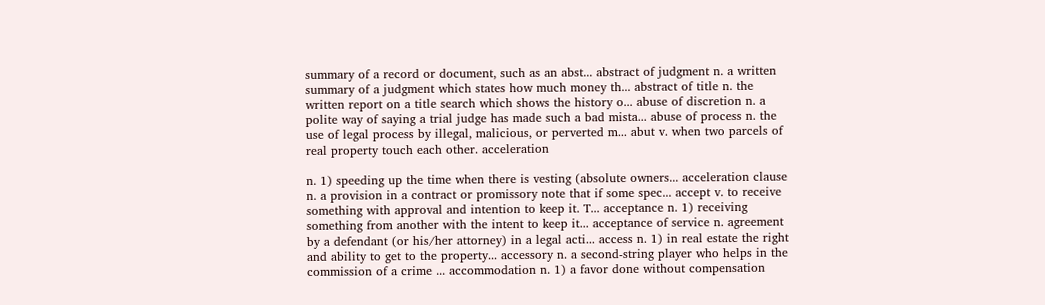summary of a record or document, such as an abst... abstract of judgment n. a written summary of a judgment which states how much money th... abstract of title n. the written report on a title search which shows the history o... abuse of discretion n. a polite way of saying a trial judge has made such a bad mista... abuse of process n. the use of legal process by illegal, malicious, or perverted m... abut v. when two parcels of real property touch each other. acceleration

n. 1) speeding up the time when there is vesting (absolute owners... acceleration clause n. a provision in a contract or promissory note that if some spec... accept v. to receive something with approval and intention to keep it. T... acceptance n. 1) receiving something from another with the intent to keep it... acceptance of service n. agreement by a defendant (or his/her attorney) in a legal acti... access n. 1) in real estate the right and ability to get to the property... accessory n. a second-string player who helps in the commission of a crime ... accommodation n. 1) a favor done without compensation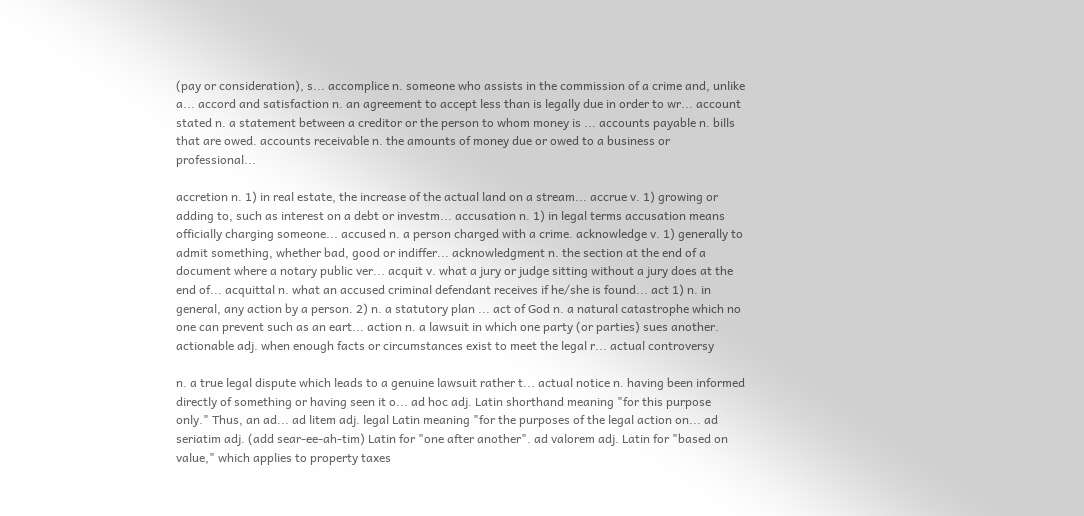(pay or consideration), s... accomplice n. someone who assists in the commission of a crime and, unlike a... accord and satisfaction n. an agreement to accept less than is legally due in order to wr... account stated n. a statement between a creditor or the person to whom money is ... accounts payable n. bills that are owed. accounts receivable n. the amounts of money due or owed to a business or professional...

accretion n. 1) in real estate, the increase of the actual land on a stream... accrue v. 1) growing or adding to, such as interest on a debt or investm... accusation n. 1) in legal terms accusation means officially charging someone... accused n. a person charged with a crime. acknowledge v. 1) generally to admit something, whether bad, good or indiffer... acknowledgment n. the section at the end of a document where a notary public ver... acquit v. what a jury or judge sitting without a jury does at the end of... acquittal n. what an accused criminal defendant receives if he/she is found... act 1) n. in general, any action by a person. 2) n. a statutory plan ... act of God n. a natural catastrophe which no one can prevent such as an eart... action n. a lawsuit in which one party (or parties) sues another. actionable adj. when enough facts or circumstances exist to meet the legal r... actual controversy

n. a true legal dispute which leads to a genuine lawsuit rather t... actual notice n. having been informed directly of something or having seen it o... ad hoc adj. Latin shorthand meaning "for this purpose only." Thus, an ad... ad litem adj. legal Latin meaning "for the purposes of the legal action on... ad seriatim adj. (add sear-ee-ah-tim) Latin for "one after another". ad valorem adj. Latin for "based on value," which applies to property taxes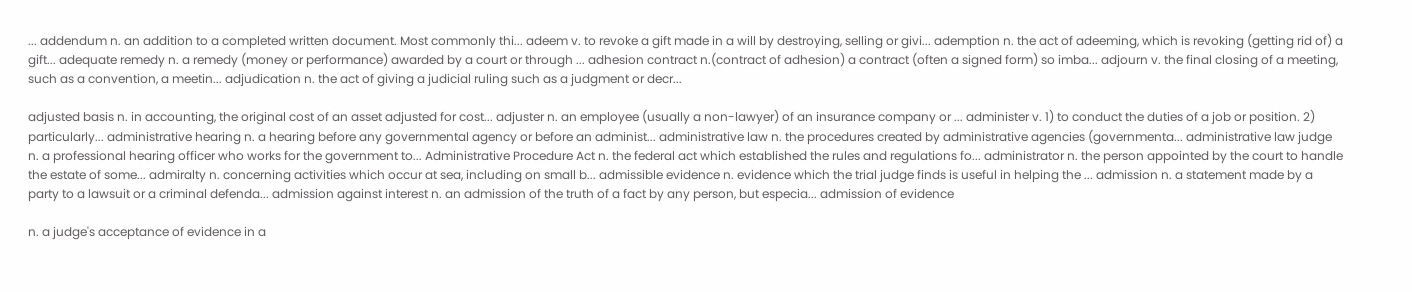... addendum n. an addition to a completed written document. Most commonly thi... adeem v. to revoke a gift made in a will by destroying, selling or givi... ademption n. the act of adeeming, which is revoking (getting rid of) a gift... adequate remedy n. a remedy (money or performance) awarded by a court or through ... adhesion contract n.(contract of adhesion) a contract (often a signed form) so imba... adjourn v. the final closing of a meeting, such as a convention, a meetin... adjudication n. the act of giving a judicial ruling such as a judgment or decr...

adjusted basis n. in accounting, the original cost of an asset adjusted for cost... adjuster n. an employee (usually a non-lawyer) of an insurance company or ... administer v. 1) to conduct the duties of a job or position. 2) particularly... administrative hearing n. a hearing before any governmental agency or before an administ... administrative law n. the procedures created by administrative agencies (governmenta... administrative law judge n. a professional hearing officer who works for the government to... Administrative Procedure Act n. the federal act which established the rules and regulations fo... administrator n. the person appointed by the court to handle the estate of some... admiralty n. concerning activities which occur at sea, including on small b... admissible evidence n. evidence which the trial judge finds is useful in helping the ... admission n. a statement made by a party to a lawsuit or a criminal defenda... admission against interest n. an admission of the truth of a fact by any person, but especia... admission of evidence

n. a judge's acceptance of evidence in a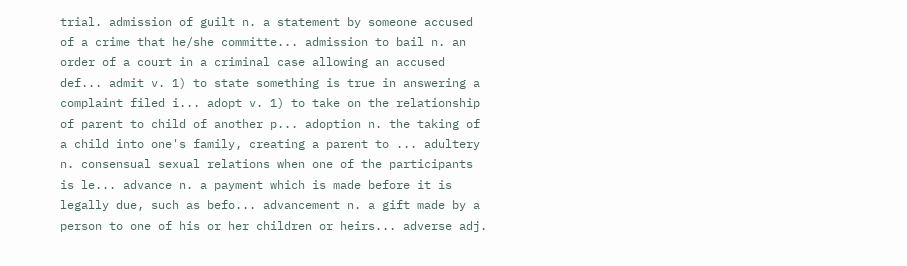trial. admission of guilt n. a statement by someone accused of a crime that he/she committe... admission to bail n. an order of a court in a criminal case allowing an accused def... admit v. 1) to state something is true in answering a complaint filed i... adopt v. 1) to take on the relationship of parent to child of another p... adoption n. the taking of a child into one's family, creating a parent to ... adultery n. consensual sexual relations when one of the participants is le... advance n. a payment which is made before it is legally due, such as befo... advancement n. a gift made by a person to one of his or her children or heirs... adverse adj.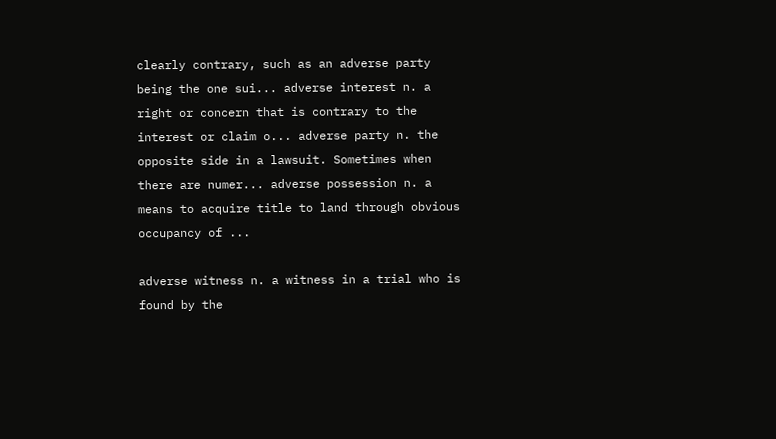clearly contrary, such as an adverse party being the one sui... adverse interest n. a right or concern that is contrary to the interest or claim o... adverse party n. the opposite side in a lawsuit. Sometimes when there are numer... adverse possession n. a means to acquire title to land through obvious occupancy of ...

adverse witness n. a witness in a trial who is found by the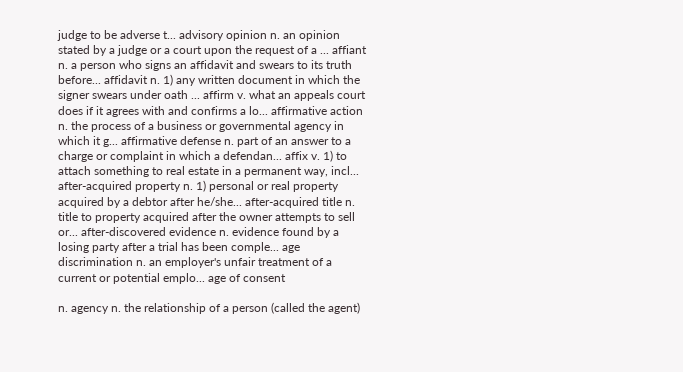judge to be adverse t... advisory opinion n. an opinion stated by a judge or a court upon the request of a ... affiant n. a person who signs an affidavit and swears to its truth before... affidavit n. 1) any written document in which the signer swears under oath ... affirm v. what an appeals court does if it agrees with and confirms a lo... affirmative action n. the process of a business or governmental agency in which it g... affirmative defense n. part of an answer to a charge or complaint in which a defendan... affix v. 1) to attach something to real estate in a permanent way, incl... after-acquired property n. 1) personal or real property acquired by a debtor after he/she... after-acquired title n. title to property acquired after the owner attempts to sell or... after-discovered evidence n. evidence found by a losing party after a trial has been comple... age discrimination n. an employer's unfair treatment of a current or potential emplo... age of consent

n. agency n. the relationship of a person (called the agent)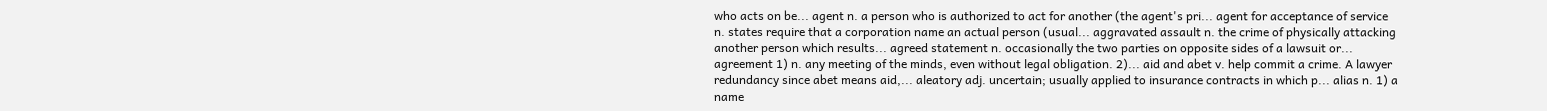who acts on be... agent n. a person who is authorized to act for another (the agent's pri... agent for acceptance of service n. states require that a corporation name an actual person (usual... aggravated assault n. the crime of physically attacking another person which results... agreed statement n. occasionally the two parties on opposite sides of a lawsuit or... agreement 1) n. any meeting of the minds, even without legal obligation. 2)... aid and abet v. help commit a crime. A lawyer redundancy since abet means aid,... aleatory adj. uncertain; usually applied to insurance contracts in which p... alias n. 1) a name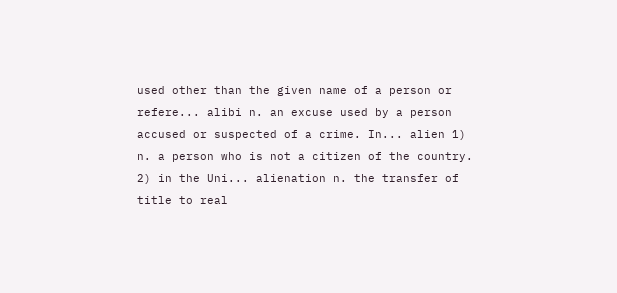used other than the given name of a person or refere... alibi n. an excuse used by a person accused or suspected of a crime. In... alien 1) n. a person who is not a citizen of the country. 2) in the Uni... alienation n. the transfer of title to real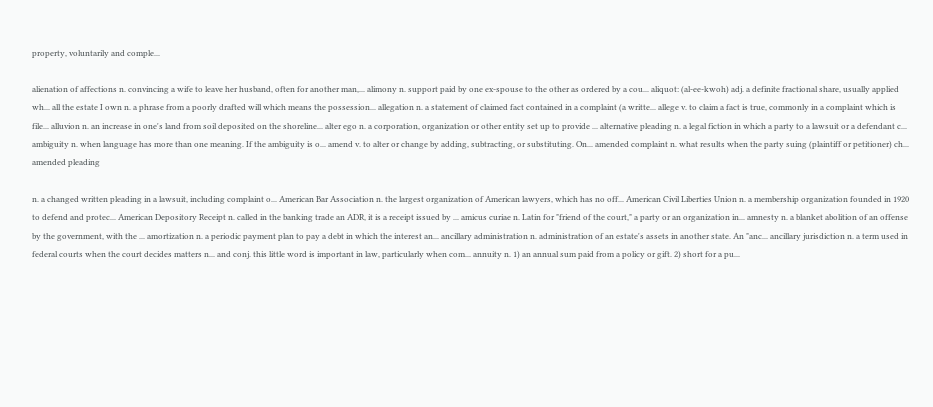property, voluntarily and comple...

alienation of affections n. convincing a wife to leave her husband, often for another man,... alimony n. support paid by one ex-spouse to the other as ordered by a cou... aliquot: (al-ee-kwoh) adj. a definite fractional share, usually applied wh... all the estate I own n. a phrase from a poorly drafted will which means the possession... allegation n. a statement of claimed fact contained in a complaint (a writte... allege v. to claim a fact is true, commonly in a complaint which is file... alluvion n. an increase in one's land from soil deposited on the shoreline... alter ego n. a corporation, organization or other entity set up to provide ... alternative pleading n. a legal fiction in which a party to a lawsuit or a defendant c... ambiguity n. when language has more than one meaning. If the ambiguity is o... amend v. to alter or change by adding, subtracting, or substituting. On... amended complaint n. what results when the party suing (plaintiff or petitioner) ch... amended pleading

n. a changed written pleading in a lawsuit, including complaint o... American Bar Association n. the largest organization of American lawyers, which has no off... American Civil Liberties Union n. a membership organization founded in 1920 to defend and protec... American Depository Receipt n. called in the banking trade an ADR, it is a receipt issued by ... amicus curiae n. Latin for "friend of the court," a party or an organization in... amnesty n. a blanket abolition of an offense by the government, with the ... amortization n. a periodic payment plan to pay a debt in which the interest an... ancillary administration n. administration of an estate's assets in another state. An "anc... ancillary jurisdiction n. a term used in federal courts when the court decides matters n... and conj. this little word is important in law, particularly when com... annuity n. 1) an annual sum paid from a policy or gift. 2) short for a pu...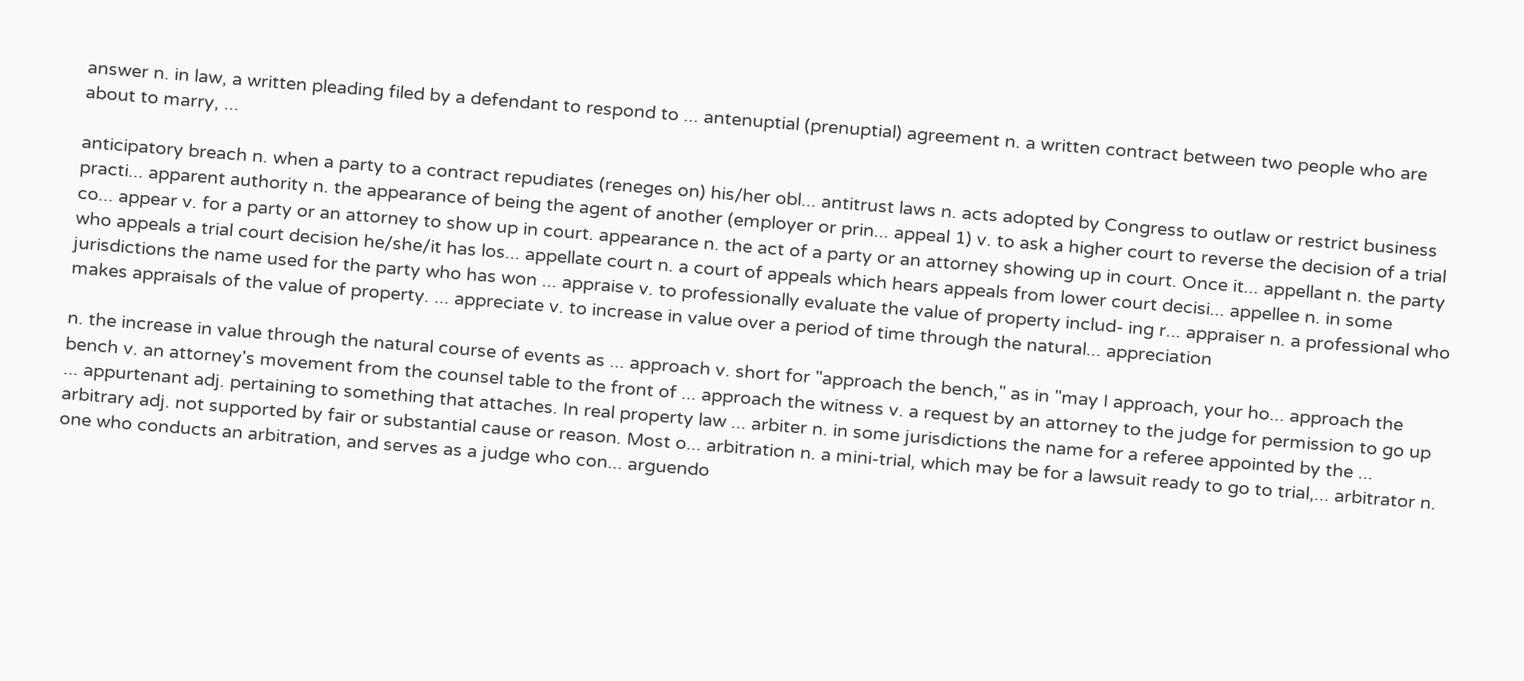answer n. in law, a written pleading filed by a defendant to respond to ... antenuptial (prenuptial) agreement n. a written contract between two people who are about to marry, ...

anticipatory breach n. when a party to a contract repudiates (reneges on) his/her obl... antitrust laws n. acts adopted by Congress to outlaw or restrict business practi... apparent authority n. the appearance of being the agent of another (employer or prin... appeal 1) v. to ask a higher court to reverse the decision of a trial co... appear v. for a party or an attorney to show up in court. appearance n. the act of a party or an attorney showing up in court. Once it... appellant n. the party who appeals a trial court decision he/she/it has los... appellate court n. a court of appeals which hears appeals from lower court decisi... appellee n. in some jurisdictions the name used for the party who has won ... appraise v. to professionally evaluate the value of property includ- ing r... appraiser n. a professional who makes appraisals of the value of property. ... appreciate v. to increase in value over a period of time through the natural... appreciation

n. the increase in value through the natural course of events as ... approach v. short for "approach the bench," as in "may I approach, your ho... approach the bench v. an attorney's movement from the counsel table to the front of ... approach the witness v. a request by an attorney to the judge for permission to go up ... appurtenant adj. pertaining to something that attaches. In real property law ... arbiter n. in some jurisdictions the name for a referee appointed by the ... arbitrary adj. not supported by fair or substantial cause or reason. Most o... arbitration n. a mini-trial, which may be for a lawsuit ready to go to trial,... arbitrator n. one who conducts an arbitration, and serves as a judge who con... arguendo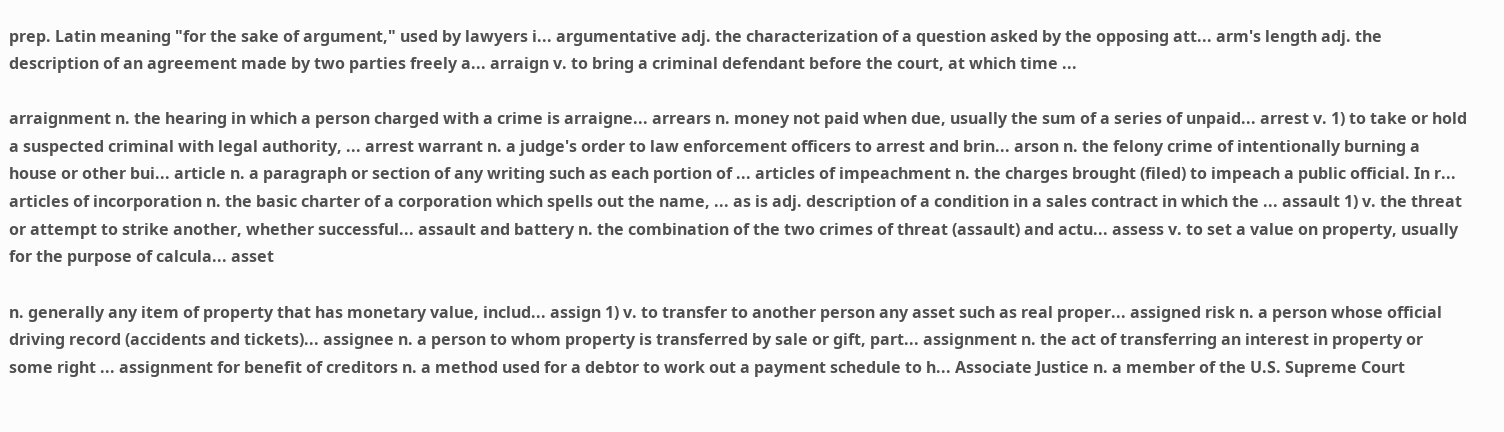prep. Latin meaning "for the sake of argument," used by lawyers i... argumentative adj. the characterization of a question asked by the opposing att... arm's length adj. the description of an agreement made by two parties freely a... arraign v. to bring a criminal defendant before the court, at which time ...

arraignment n. the hearing in which a person charged with a crime is arraigne... arrears n. money not paid when due, usually the sum of a series of unpaid... arrest v. 1) to take or hold a suspected criminal with legal authority, ... arrest warrant n. a judge's order to law enforcement officers to arrest and brin... arson n. the felony crime of intentionally burning a house or other bui... article n. a paragraph or section of any writing such as each portion of ... articles of impeachment n. the charges brought (filed) to impeach a public official. In r... articles of incorporation n. the basic charter of a corporation which spells out the name, ... as is adj. description of a condition in a sales contract in which the ... assault 1) v. the threat or attempt to strike another, whether successful... assault and battery n. the combination of the two crimes of threat (assault) and actu... assess v. to set a value on property, usually for the purpose of calcula... asset

n. generally any item of property that has monetary value, includ... assign 1) v. to transfer to another person any asset such as real proper... assigned risk n. a person whose official driving record (accidents and tickets)... assignee n. a person to whom property is transferred by sale or gift, part... assignment n. the act of transferring an interest in property or some right ... assignment for benefit of creditors n. a method used for a debtor to work out a payment schedule to h... Associate Justice n. a member of the U.S. Supreme Court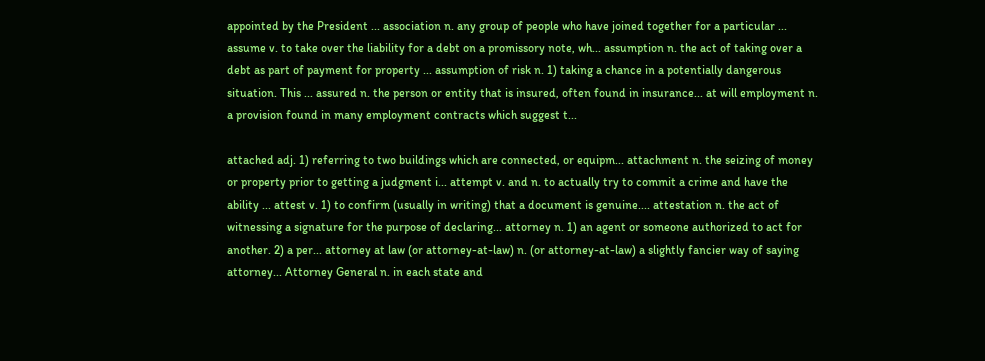appointed by the President ... association n. any group of people who have joined together for a particular ... assume v. to take over the liability for a debt on a promissory note, wh... assumption n. the act of taking over a debt as part of payment for property ... assumption of risk n. 1) taking a chance in a potentially dangerous situation. This ... assured n. the person or entity that is insured, often found in insurance... at will employment n. a provision found in many employment contracts which suggest t...

attached adj. 1) referring to two buildings which are connected, or equipm... attachment n. the seizing of money or property prior to getting a judgment i... attempt v. and n. to actually try to commit a crime and have the ability ... attest v. 1) to confirm (usually in writing) that a document is genuine.... attestation n. the act of witnessing a signature for the purpose of declaring... attorney n. 1) an agent or someone authorized to act for another. 2) a per... attorney at law (or attorney-at-law) n. (or attorney-at-law) a slightly fancier way of saying attorney... Attorney General n. in each state and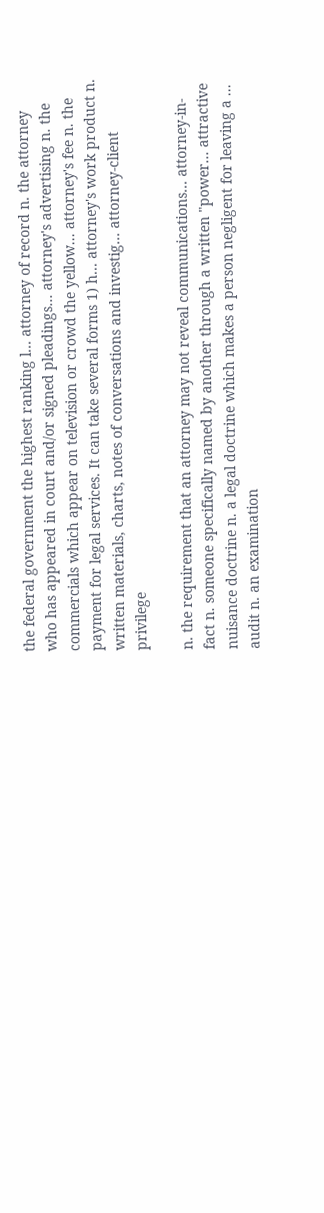the federal government the highest ranking l... attorney of record n. the attorney who has appeared in court and/or signed pleadings... attorney's advertising n. the commercials which appear on television or crowd the yellow... attorney's fee n. the payment for legal services. It can take several forms 1) h... attorney's work product n. written materials, charts, notes of conversations and investig... attorney-client privilege

n. the requirement that an attorney may not reveal communications... attorney-in-fact n. someone specifically named by another through a written "power... attractive nuisance doctrine n. a legal doctrine which makes a person negligent for leaving a ... audit n. an examination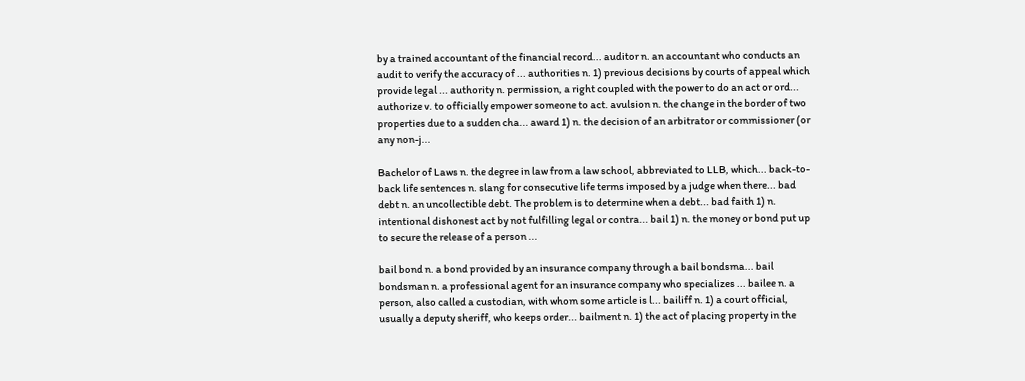by a trained accountant of the financial record... auditor n. an accountant who conducts an audit to verify the accuracy of ... authorities n. 1) previous decisions by courts of appeal which provide legal ... authority n. permission, a right coupled with the power to do an act or ord... authorize v. to officially empower someone to act. avulsion n. the change in the border of two properties due to a sudden cha... award 1) n. the decision of an arbitrator or commissioner (or any non-j...

Bachelor of Laws n. the degree in law from a law school, abbreviated to LLB, which... back-to-back life sentences n. slang for consecutive life terms imposed by a judge when there... bad debt n. an uncollectible debt. The problem is to determine when a debt... bad faith 1) n. intentional dishonest act by not fulfilling legal or contra... bail 1) n. the money or bond put up to secure the release of a person ...

bail bond n. a bond provided by an insurance company through a bail bondsma... bail bondsman n. a professional agent for an insurance company who specializes ... bailee n. a person, also called a custodian, with whom some article is l... bailiff n. 1) a court official, usually a deputy sheriff, who keeps order... bailment n. 1) the act of placing property in the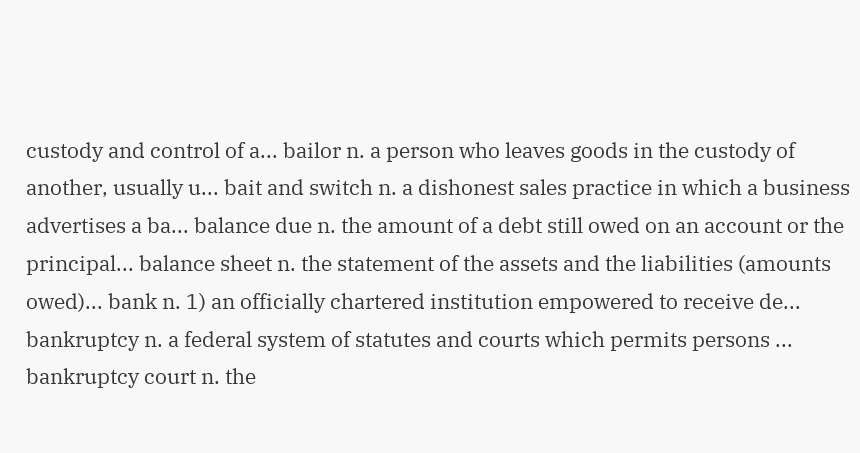custody and control of a... bailor n. a person who leaves goods in the custody of another, usually u... bait and switch n. a dishonest sales practice in which a business advertises a ba... balance due n. the amount of a debt still owed on an account or the principal... balance sheet n. the statement of the assets and the liabilities (amounts owed)... bank n. 1) an officially chartered institution empowered to receive de... bankruptcy n. a federal system of statutes and courts which permits persons ... bankruptcy court n. the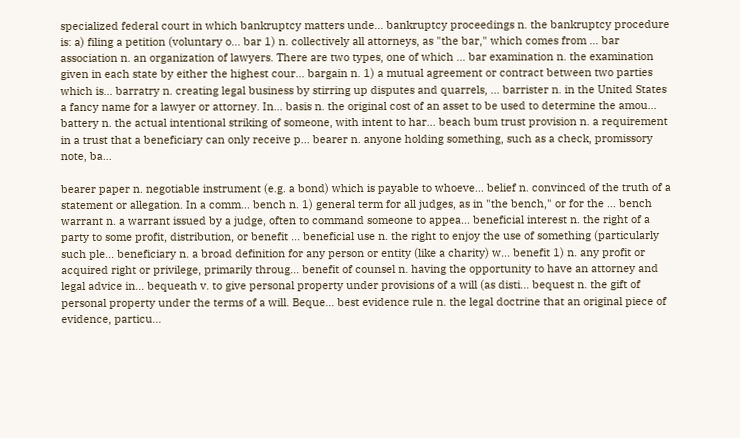specialized federal court in which bankruptcy matters unde... bankruptcy proceedings n. the bankruptcy procedure is: a) filing a petition (voluntary o... bar 1) n. collectively all attorneys, as "the bar," which comes from ... bar association n. an organization of lawyers. There are two types, one of which ... bar examination n. the examination given in each state by either the highest cour... bargain n. 1) a mutual agreement or contract between two parties which is... barratry n. creating legal business by stirring up disputes and quarrels, ... barrister n. in the United States a fancy name for a lawyer or attorney. In... basis n. the original cost of an asset to be used to determine the amou... battery n. the actual intentional striking of someone, with intent to har... beach bum trust provision n. a requirement in a trust that a beneficiary can only receive p... bearer n. anyone holding something, such as a check, promissory note, ba...

bearer paper n. negotiable instrument (e.g. a bond) which is payable to whoeve... belief n. convinced of the truth of a statement or allegation. In a comm... bench n. 1) general term for all judges, as in "the bench," or for the ... bench warrant n. a warrant issued by a judge, often to command someone to appea... beneficial interest n. the right of a party to some profit, distribution, or benefit ... beneficial use n. the right to enjoy the use of something (particularly such ple... beneficiary n. a broad definition for any person or entity (like a charity) w... benefit 1) n. any profit or acquired right or privilege, primarily throug... benefit of counsel n. having the opportunity to have an attorney and legal advice in... bequeath v. to give personal property under provisions of a will (as disti... bequest n. the gift of personal property under the terms of a will. Beque... best evidence rule n. the legal doctrine that an original piece of evidence, particu...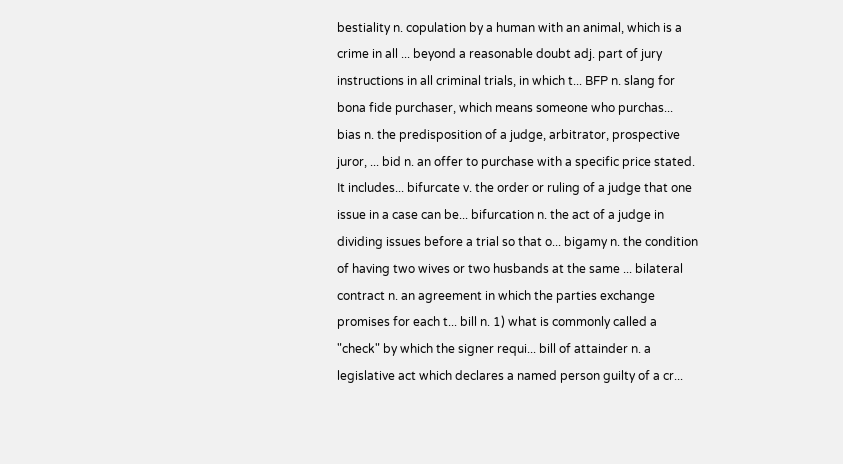bestiality n. copulation by a human with an animal, which is a crime in all ... beyond a reasonable doubt adj. part of jury instructions in all criminal trials, in which t... BFP n. slang for bona fide purchaser, which means someone who purchas... bias n. the predisposition of a judge, arbitrator, prospective juror, ... bid n. an offer to purchase with a specific price stated. It includes... bifurcate v. the order or ruling of a judge that one issue in a case can be... bifurcation n. the act of a judge in dividing issues before a trial so that o... bigamy n. the condition of having two wives or two husbands at the same ... bilateral contract n. an agreement in which the parties exchange promises for each t... bill n. 1) what is commonly called a "check" by which the signer requi... bill of attainder n. a legislative act which declares a named person guilty of a cr...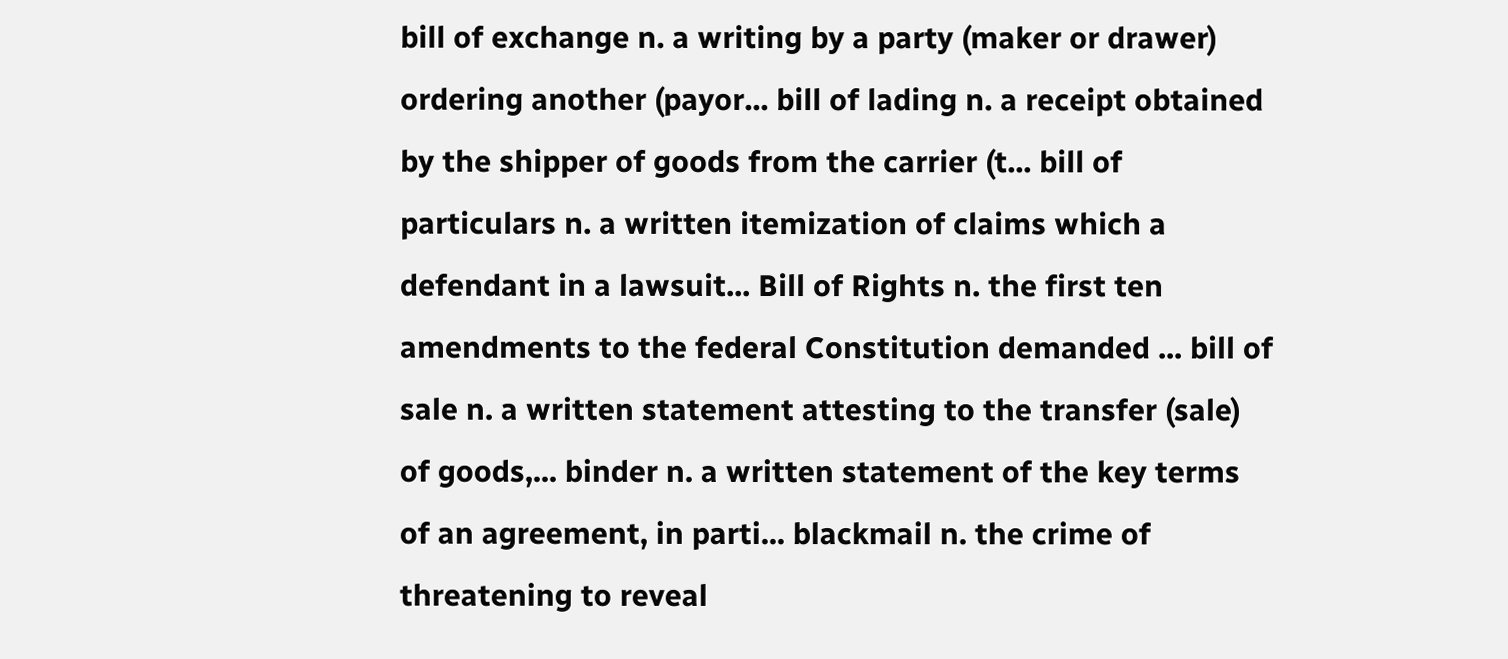bill of exchange n. a writing by a party (maker or drawer) ordering another (payor... bill of lading n. a receipt obtained by the shipper of goods from the carrier (t... bill of particulars n. a written itemization of claims which a defendant in a lawsuit... Bill of Rights n. the first ten amendments to the federal Constitution demanded ... bill of sale n. a written statement attesting to the transfer (sale) of goods,... binder n. a written statement of the key terms of an agreement, in parti... blackmail n. the crime of threatening to reveal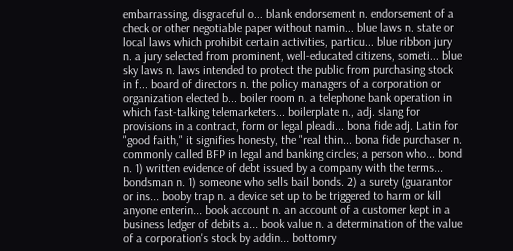embarrassing, disgraceful o... blank endorsement n. endorsement of a check or other negotiable paper without namin... blue laws n. state or local laws which prohibit certain activities, particu... blue ribbon jury n. a jury selected from prominent, well-educated citizens, someti... blue sky laws n. laws intended to protect the public from purchasing stock in f... board of directors n. the policy managers of a corporation or organization elected b... boiler room n. a telephone bank operation in which fast-talking telemarketers... boilerplate n., adj. slang for provisions in a contract, form or legal pleadi... bona fide adj. Latin for "good faith," it signifies honesty, the "real thin... bona fide purchaser n. commonly called BFP in legal and banking circles; a person who... bond n. 1) written evidence of debt issued by a company with the terms... bondsman n. 1) someone who sells bail bonds. 2) a surety (guarantor or ins... booby trap n. a device set up to be triggered to harm or kill anyone enterin... book account n. an account of a customer kept in a business ledger of debits a... book value n. a determination of the value of a corporation's stock by addin... bottomry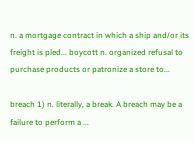n. a mortgage contract in which a ship and/or its freight is pled... boycott n. organized refusal to purchase products or patronize a store to...

breach 1) n. literally, a break. A breach may be a failure to perform a ...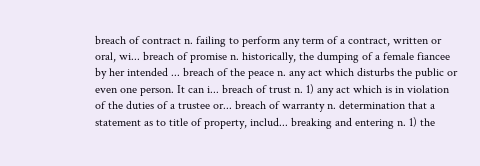breach of contract n. failing to perform any term of a contract, written or oral, wi... breach of promise n. historically, the dumping of a female fiancee by her intended ... breach of the peace n. any act which disturbs the public or even one person. It can i... breach of trust n. 1) any act which is in violation of the duties of a trustee or... breach of warranty n. determination that a statement as to title of property, includ... breaking and entering n. 1) the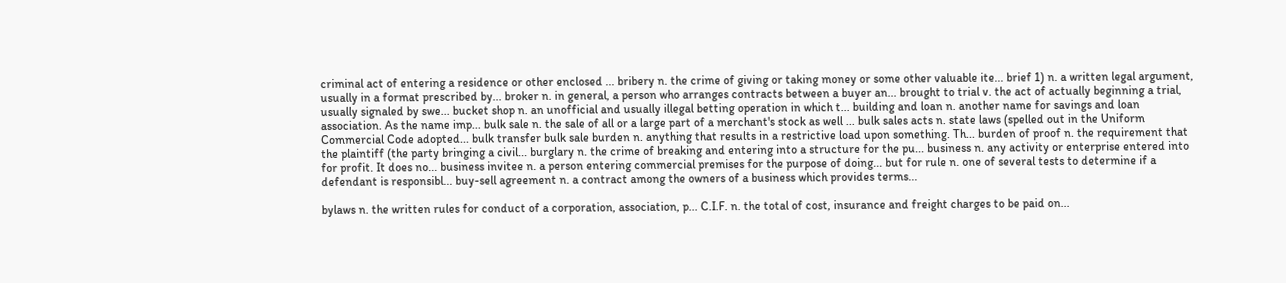criminal act of entering a residence or other enclosed ... bribery n. the crime of giving or taking money or some other valuable ite... brief 1) n. a written legal argument, usually in a format prescribed by... broker n. in general, a person who arranges contracts between a buyer an... brought to trial v. the act of actually beginning a trial, usually signaled by swe... bucket shop n. an unofficial and usually illegal betting operation in which t... building and loan n. another name for savings and loan association. As the name imp... bulk sale n. the sale of all or a large part of a merchant's stock as well ... bulk sales acts n. state laws (spelled out in the Uniform Commercial Code adopted... bulk transfer bulk sale burden n. anything that results in a restrictive load upon something. Th... burden of proof n. the requirement that the plaintiff (the party bringing a civil... burglary n. the crime of breaking and entering into a structure for the pu... business n. any activity or enterprise entered into for profit. It does no... business invitee n. a person entering commercial premises for the purpose of doing... but for rule n. one of several tests to determine if a defendant is responsibl... buy-sell agreement n. a contract among the owners of a business which provides terms...

bylaws n. the written rules for conduct of a corporation, association, p... C.I.F. n. the total of cost, insurance and freight charges to be paid on...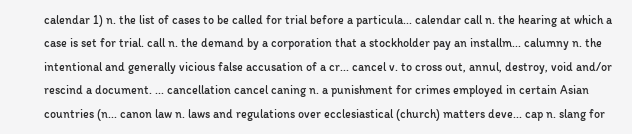calendar 1) n. the list of cases to be called for trial before a particula... calendar call n. the hearing at which a case is set for trial. call n. the demand by a corporation that a stockholder pay an installm... calumny n. the intentional and generally vicious false accusation of a cr... cancel v. to cross out, annul, destroy, void and/or rescind a document. ... cancellation cancel caning n. a punishment for crimes employed in certain Asian countries (n... canon law n. laws and regulations over ecclesiastical (church) matters deve... cap n. slang for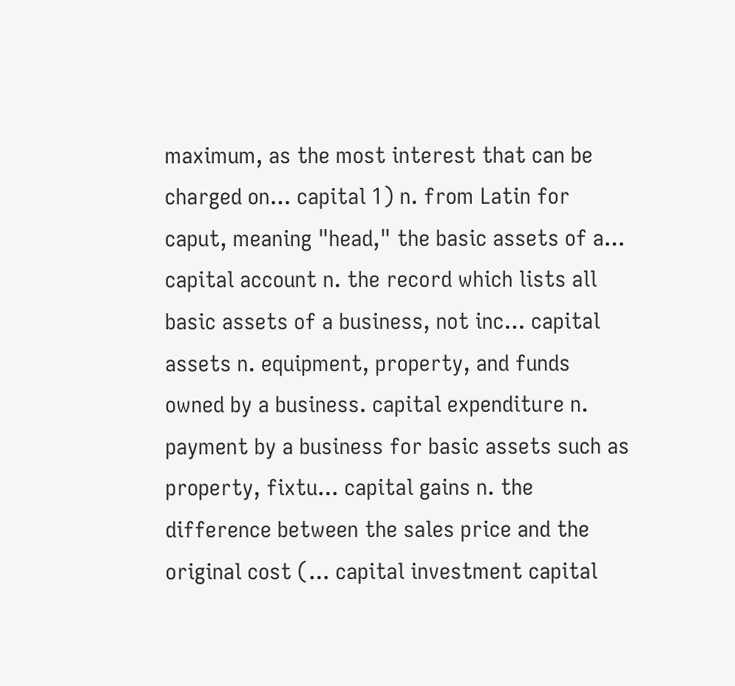maximum, as the most interest that can be charged on... capital 1) n. from Latin for caput, meaning "head," the basic assets of a... capital account n. the record which lists all basic assets of a business, not inc... capital assets n. equipment, property, and funds owned by a business. capital expenditure n. payment by a business for basic assets such as property, fixtu... capital gains n. the difference between the sales price and the original cost (... capital investment capital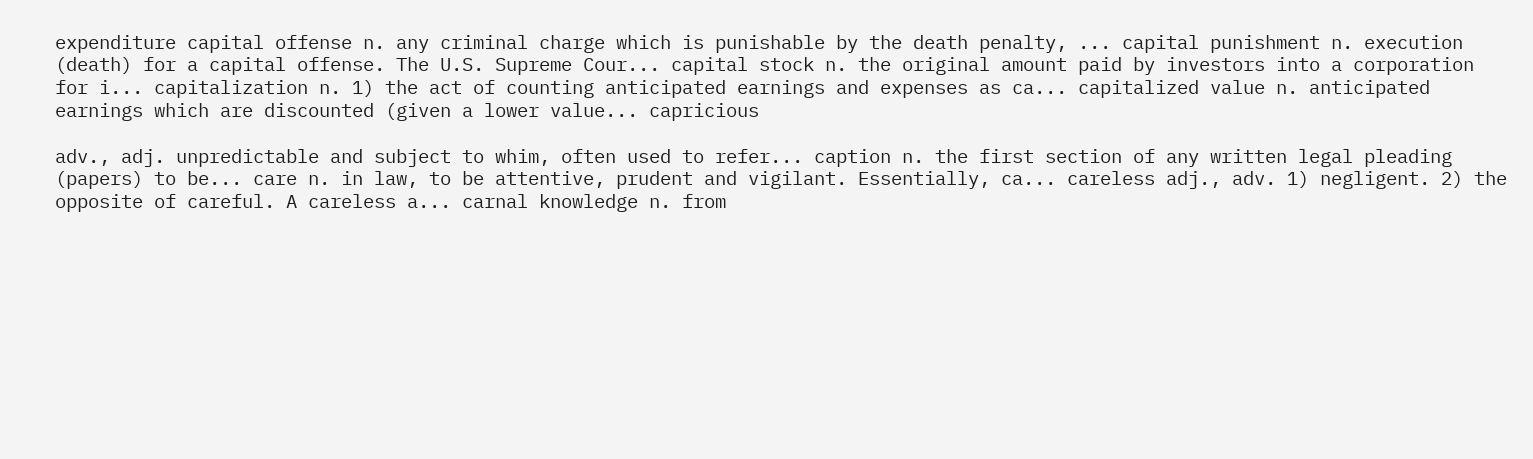expenditure capital offense n. any criminal charge which is punishable by the death penalty, ... capital punishment n. execution (death) for a capital offense. The U.S. Supreme Cour... capital stock n. the original amount paid by investors into a corporation for i... capitalization n. 1) the act of counting anticipated earnings and expenses as ca... capitalized value n. anticipated earnings which are discounted (given a lower value... capricious

adv., adj. unpredictable and subject to whim, often used to refer... caption n. the first section of any written legal pleading (papers) to be... care n. in law, to be attentive, prudent and vigilant. Essentially, ca... careless adj., adv. 1) negligent. 2) the opposite of careful. A careless a... carnal knowledge n. from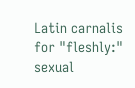Latin carnalis for "fleshly:" sexual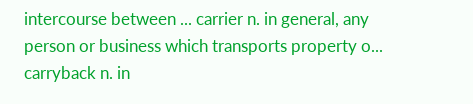intercourse between ... carrier n. in general, any person or business which transports property o... carryback n. in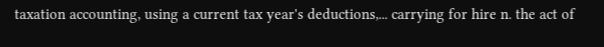taxation accounting, using a current tax year's deductions,... carrying for hire n. the act of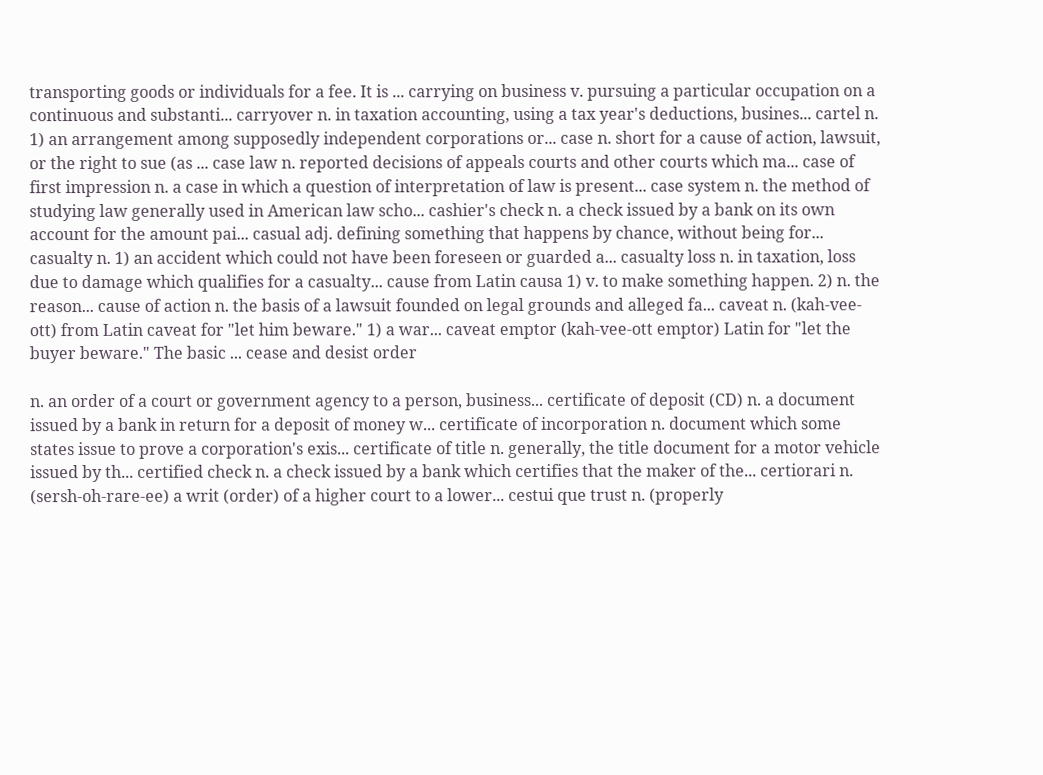transporting goods or individuals for a fee. It is ... carrying on business v. pursuing a particular occupation on a continuous and substanti... carryover n. in taxation accounting, using a tax year's deductions, busines... cartel n. 1) an arrangement among supposedly independent corporations or... case n. short for a cause of action, lawsuit, or the right to sue (as ... case law n. reported decisions of appeals courts and other courts which ma... case of first impression n. a case in which a question of interpretation of law is present... case system n. the method of studying law generally used in American law scho... cashier's check n. a check issued by a bank on its own account for the amount pai... casual adj. defining something that happens by chance, without being for... casualty n. 1) an accident which could not have been foreseen or guarded a... casualty loss n. in taxation, loss due to damage which qualifies for a casualty... cause from Latin causa 1) v. to make something happen. 2) n. the reason... cause of action n. the basis of a lawsuit founded on legal grounds and alleged fa... caveat n. (kah-vee-ott) from Latin caveat for "let him beware." 1) a war... caveat emptor (kah-vee-ott emptor) Latin for "let the buyer beware." The basic ... cease and desist order

n. an order of a court or government agency to a person, business... certificate of deposit (CD) n. a document issued by a bank in return for a deposit of money w... certificate of incorporation n. document which some states issue to prove a corporation's exis... certificate of title n. generally, the title document for a motor vehicle issued by th... certified check n. a check issued by a bank which certifies that the maker of the... certiorari n. (sersh-oh-rare-ee) a writ (order) of a higher court to a lower... cestui que trust n. (properly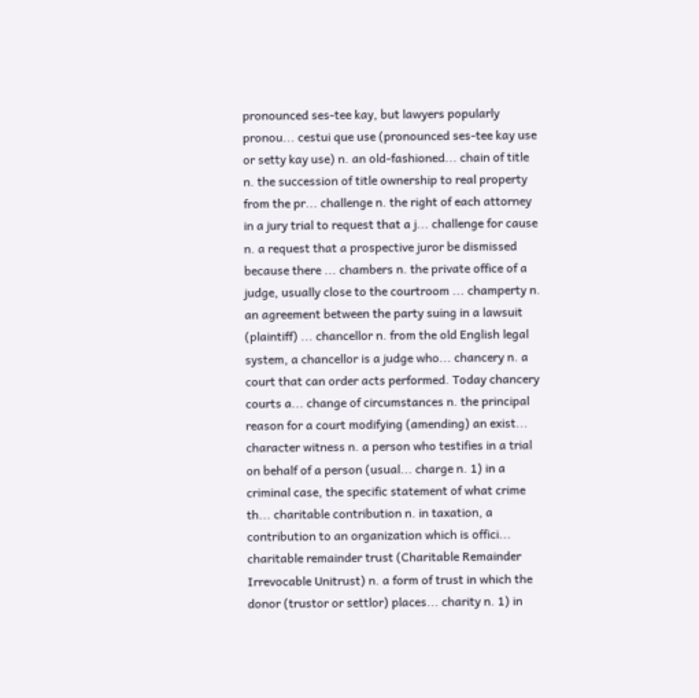pronounced ses-tee kay, but lawyers popularly pronou... cestui que use (pronounced ses-tee kay use or setty kay use) n. an old-fashioned... chain of title n. the succession of title ownership to real property from the pr... challenge n. the right of each attorney in a jury trial to request that a j... challenge for cause n. a request that a prospective juror be dismissed because there ... chambers n. the private office of a judge, usually close to the courtroom ... champerty n. an agreement between the party suing in a lawsuit (plaintiff) ... chancellor n. from the old English legal system, a chancellor is a judge who... chancery n. a court that can order acts performed. Today chancery courts a... change of circumstances n. the principal reason for a court modifying (amending) an exist... character witness n. a person who testifies in a trial on behalf of a person (usual... charge n. 1) in a criminal case, the specific statement of what crime th... charitable contribution n. in taxation, a contribution to an organization which is offici... charitable remainder trust (Charitable Remainder Irrevocable Unitrust) n. a form of trust in which the donor (trustor or settlor) places... charity n. 1) in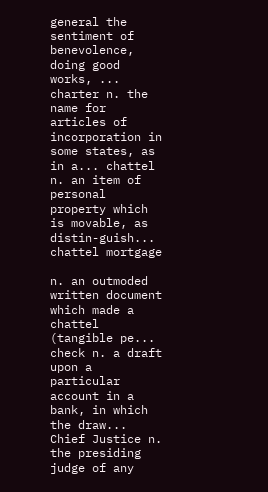general the sentiment of benevolence, doing good works, ... charter n. the name for articles of incorporation in some states, as in a... chattel n. an item of personal property which is movable, as distin-guish... chattel mortgage

n. an outmoded written document which made a chattel (tangible pe... check n. a draft upon a particular account in a bank, in which the draw... Chief Justice n. the presiding judge of any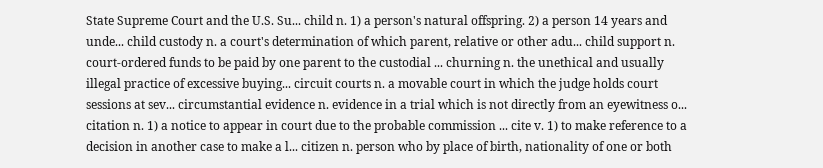State Supreme Court and the U.S. Su... child n. 1) a person's natural offspring. 2) a person 14 years and unde... child custody n. a court's determination of which parent, relative or other adu... child support n. court-ordered funds to be paid by one parent to the custodial ... churning n. the unethical and usually illegal practice of excessive buying... circuit courts n. a movable court in which the judge holds court sessions at sev... circumstantial evidence n. evidence in a trial which is not directly from an eyewitness o... citation n. 1) a notice to appear in court due to the probable commission ... cite v. 1) to make reference to a decision in another case to make a l... citizen n. person who by place of birth, nationality of one or both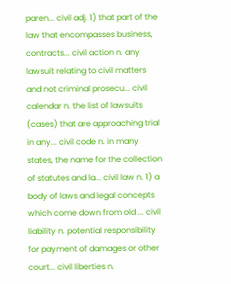paren... civil adj. 1) that part of the law that encompasses business, contracts... civil action n. any lawsuit relating to civil matters and not criminal prosecu... civil calendar n. the list of lawsuits (cases) that are approaching trial in any... civil code n. in many states, the name for the collection of statutes and la... civil law n. 1) a body of laws and legal concepts which come down from old ... civil liability n. potential responsibility for payment of damages or other court... civil liberties n.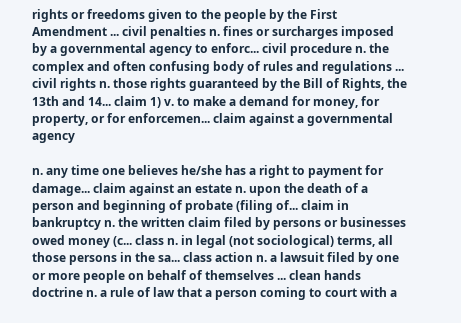rights or freedoms given to the people by the First Amendment ... civil penalties n. fines or surcharges imposed by a governmental agency to enforc... civil procedure n. the complex and often confusing body of rules and regulations ... civil rights n. those rights guaranteed by the Bill of Rights, the 13th and 14... claim 1) v. to make a demand for money, for property, or for enforcemen... claim against a governmental agency

n. any time one believes he/she has a right to payment for damage... claim against an estate n. upon the death of a person and beginning of probate (filing of... claim in bankruptcy n. the written claim filed by persons or businesses owed money (c... class n. in legal (not sociological) terms, all those persons in the sa... class action n. a lawsuit filed by one or more people on behalf of themselves ... clean hands doctrine n. a rule of law that a person coming to court with a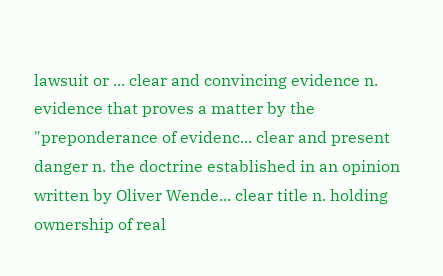lawsuit or ... clear and convincing evidence n. evidence that proves a matter by the "preponderance of evidenc... clear and present danger n. the doctrine established in an opinion written by Oliver Wende... clear title n. holding ownership of real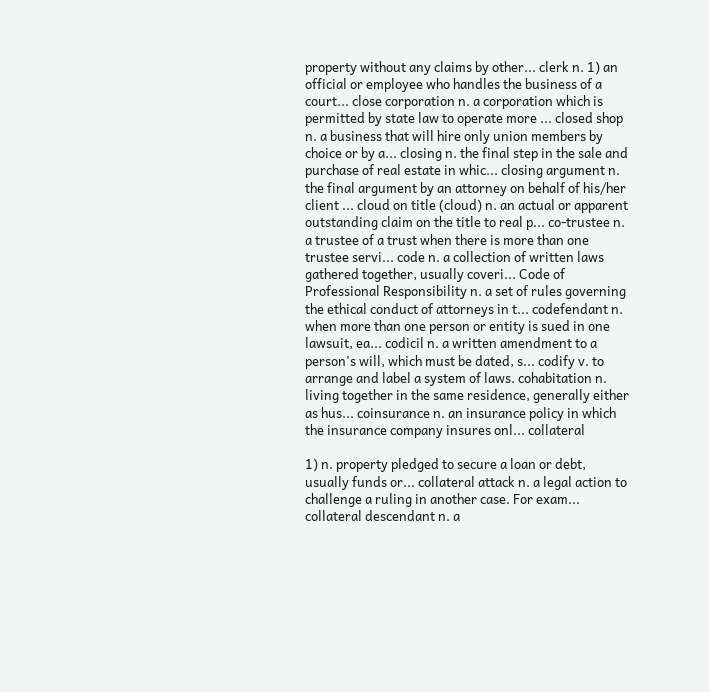property without any claims by other... clerk n. 1) an official or employee who handles the business of a court... close corporation n. a corporation which is permitted by state law to operate more ... closed shop n. a business that will hire only union members by choice or by a... closing n. the final step in the sale and purchase of real estate in whic... closing argument n. the final argument by an attorney on behalf of his/her client ... cloud on title (cloud) n. an actual or apparent outstanding claim on the title to real p... co-trustee n. a trustee of a trust when there is more than one trustee servi... code n. a collection of written laws gathered together, usually coveri... Code of Professional Responsibility n. a set of rules governing the ethical conduct of attorneys in t... codefendant n. when more than one person or entity is sued in one lawsuit, ea... codicil n. a written amendment to a person's will, which must be dated, s... codify v. to arrange and label a system of laws. cohabitation n. living together in the same residence, generally either as hus... coinsurance n. an insurance policy in which the insurance company insures onl... collateral

1) n. property pledged to secure a loan or debt, usually funds or... collateral attack n. a legal action to challenge a ruling in another case. For exam... collateral descendant n. a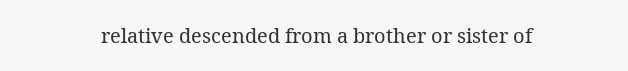relative descended from a brother or sister of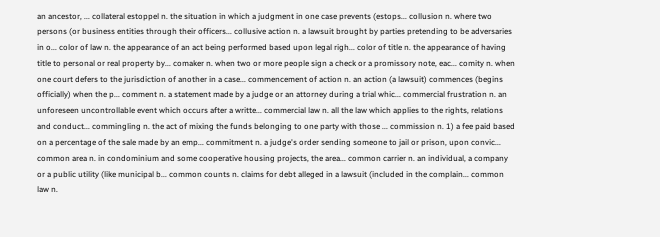an ancestor, ... collateral estoppel n. the situation in which a judgment in one case prevents (estops... collusion n. where two persons (or business entities through their officers... collusive action n. a lawsuit brought by parties pretending to be adversaries in o... color of law n. the appearance of an act being performed based upon legal righ... color of title n. the appearance of having title to personal or real property by... comaker n. when two or more people sign a check or a promissory note, eac... comity n. when one court defers to the jurisdiction of another in a case... commencement of action n. an action (a lawsuit) commences (begins officially) when the p... comment n. a statement made by a judge or an attorney during a trial whic... commercial frustration n. an unforeseen uncontrollable event which occurs after a writte... commercial law n. all the law which applies to the rights, relations and conduct... commingling n. the act of mixing the funds belonging to one party with those ... commission n. 1) a fee paid based on a percentage of the sale made by an emp... commitment n. a judge's order sending someone to jail or prison, upon convic... common area n. in condominium and some cooperative housing projects, the area... common carrier n. an individual, a company or a public utility (like municipal b... common counts n. claims for debt alleged in a lawsuit (included in the complain... common law n.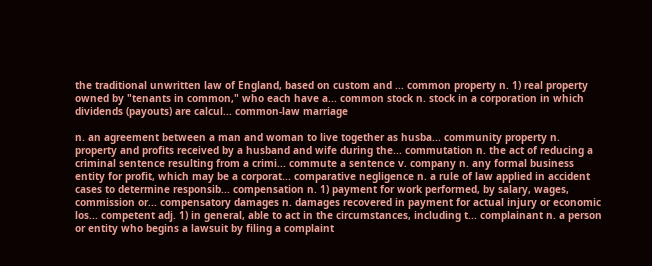the traditional unwritten law of England, based on custom and ... common property n. 1) real property owned by "tenants in common," who each have a... common stock n. stock in a corporation in which dividends (payouts) are calcul... common-law marriage

n. an agreement between a man and woman to live together as husba... community property n. property and profits received by a husband and wife during the... commutation n. the act of reducing a criminal sentence resulting from a crimi... commute a sentence v. company n. any formal business entity for profit, which may be a corporat... comparative negligence n. a rule of law applied in accident cases to determine responsib... compensation n. 1) payment for work performed, by salary, wages, commission or... compensatory damages n. damages recovered in payment for actual injury or economic los... competent adj. 1) in general, able to act in the circumstances, including t... complainant n. a person or entity who begins a lawsuit by filing a complaint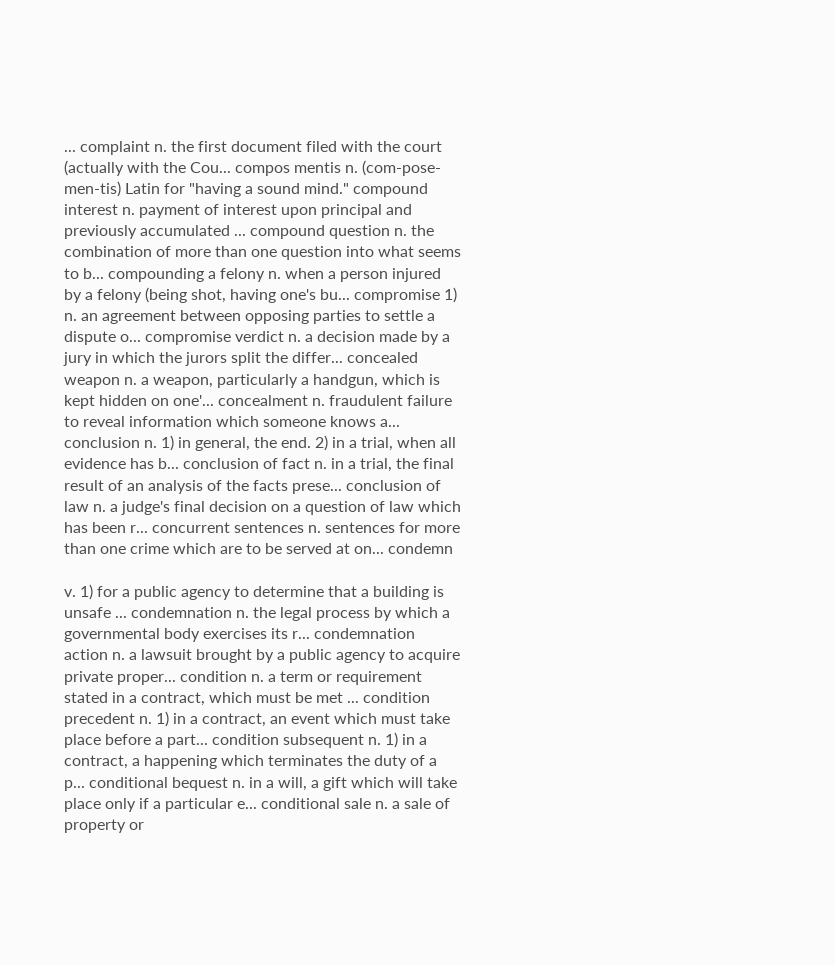... complaint n. the first document filed with the court (actually with the Cou... compos mentis n. (com-pose-men-tis) Latin for "having a sound mind." compound interest n. payment of interest upon principal and previously accumulated ... compound question n. the combination of more than one question into what seems to b... compounding a felony n. when a person injured by a felony (being shot, having one's bu... compromise 1) n. an agreement between opposing parties to settle a dispute o... compromise verdict n. a decision made by a jury in which the jurors split the differ... concealed weapon n. a weapon, particularly a handgun, which is kept hidden on one'... concealment n. fraudulent failure to reveal information which someone knows a... conclusion n. 1) in general, the end. 2) in a trial, when all evidence has b... conclusion of fact n. in a trial, the final result of an analysis of the facts prese... conclusion of law n. a judge's final decision on a question of law which has been r... concurrent sentences n. sentences for more than one crime which are to be served at on... condemn

v. 1) for a public agency to determine that a building is unsafe ... condemnation n. the legal process by which a governmental body exercises its r... condemnation action n. a lawsuit brought by a public agency to acquire private proper... condition n. a term or requirement stated in a contract, which must be met ... condition precedent n. 1) in a contract, an event which must take place before a part... condition subsequent n. 1) in a contract, a happening which terminates the duty of a p... conditional bequest n. in a will, a gift which will take place only if a particular e... conditional sale n. a sale of property or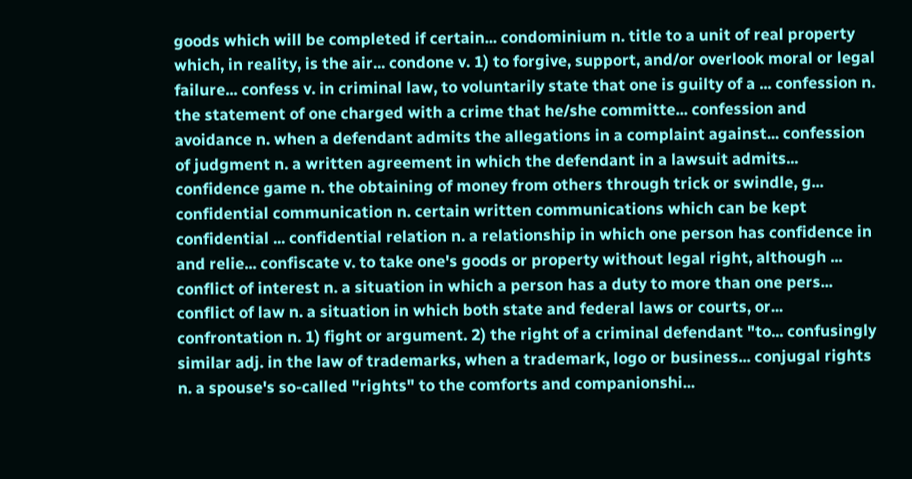goods which will be completed if certain... condominium n. title to a unit of real property which, in reality, is the air... condone v. 1) to forgive, support, and/or overlook moral or legal failure... confess v. in criminal law, to voluntarily state that one is guilty of a ... confession n. the statement of one charged with a crime that he/she committe... confession and avoidance n. when a defendant admits the allegations in a complaint against... confession of judgment n. a written agreement in which the defendant in a lawsuit admits... confidence game n. the obtaining of money from others through trick or swindle, g... confidential communication n. certain written communications which can be kept confidential ... confidential relation n. a relationship in which one person has confidence in and relie... confiscate v. to take one's goods or property without legal right, although ... conflict of interest n. a situation in which a person has a duty to more than one pers... conflict of law n. a situation in which both state and federal laws or courts, or... confrontation n. 1) fight or argument. 2) the right of a criminal defendant "to... confusingly similar adj. in the law of trademarks, when a trademark, logo or business... conjugal rights n. a spouse's so-called "rights" to the comforts and companionshi...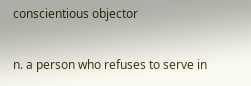conscientious objector

n. a person who refuses to serve in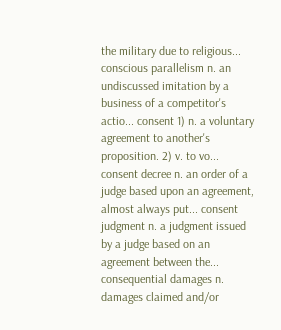the military due to religious... conscious parallelism n. an undiscussed imitation by a business of a competitor's actio... consent 1) n. a voluntary agreement to another's proposition. 2) v. to vo... consent decree n. an order of a judge based upon an agreement, almost always put... consent judgment n. a judgment issued by a judge based on an agreement between the... consequential damages n. damages claimed and/or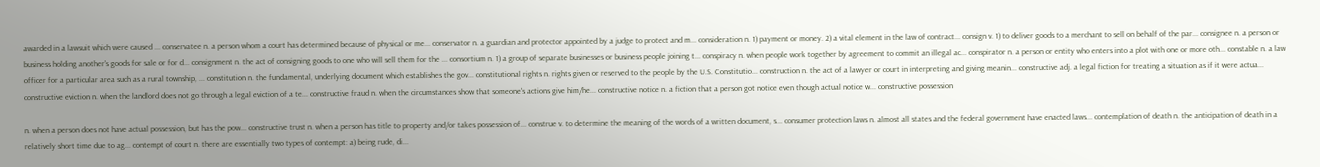awarded in a lawsuit which were caused ... conservatee n. a person whom a court has determined because of physical or me... conservator n. a guardian and protector appointed by a judge to protect and m... consideration n. 1) payment or money. 2) a vital element in the law of contract... consign v. 1) to deliver goods to a merchant to sell on behalf of the par... consignee n. a person or business holding another's goods for sale or for d... consignment n. the act of consigning goods to one who will sell them for the ... consortium n. 1) a group of separate businesses or business people joining t... conspiracy n. when people work together by agreement to commit an illegal ac... conspirator n. a person or entity who enters into a plot with one or more oth... constable n. a law officer for a particular area such as a rural township, ... constitution n. the fundamental, underlying document which establishes the gov... constitutional rights n. rights given or reserved to the people by the U.S. Constitutio... construction n. the act of a lawyer or court in interpreting and giving meanin... constructive adj. a legal fiction for treating a situation as if it were actua... constructive eviction n. when the landlord does not go through a legal eviction of a te... constructive fraud n. when the circumstances show that someone's actions give him/he... constructive notice n. a fiction that a person got notice even though actual notice w... constructive possession

n. when a person does not have actual possession, but has the pow... constructive trust n. when a person has title to property and/or takes possession of... construe v. to determine the meaning of the words of a written document, s... consumer protection laws n. almost all states and the federal government have enacted laws... contemplation of death n. the anticipation of death in a relatively short time due to ag... contempt of court n. there are essentially two types of contempt: a) being rude, di...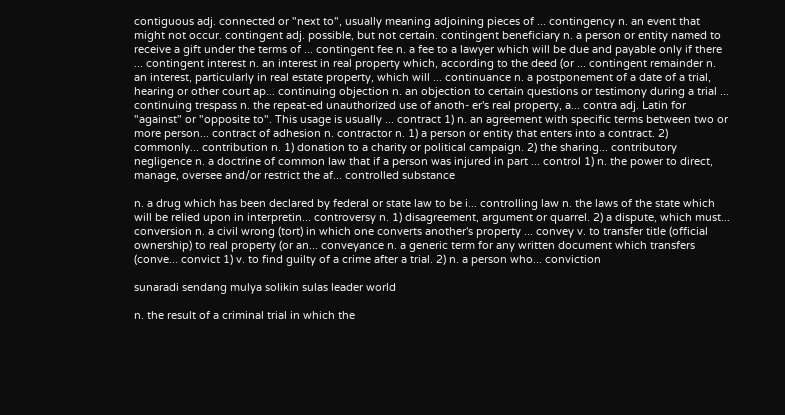contiguous adj. connected or "next to", usually meaning adjoining pieces of ... contingency n. an event that might not occur. contingent adj. possible, but not certain. contingent beneficiary n. a person or entity named to receive a gift under the terms of ... contingent fee n. a fee to a lawyer which will be due and payable only if there ... contingent interest n. an interest in real property which, according to the deed (or ... contingent remainder n. an interest, particularly in real estate property, which will ... continuance n. a postponement of a date of a trial, hearing or other court ap... continuing objection n. an objection to certain questions or testimony during a trial ... continuing trespass n. the repeat-ed unauthorized use of anoth- er's real property, a... contra adj. Latin for "against" or "opposite to". This usage is usually ... contract 1) n. an agreement with specific terms between two or more person... contract of adhesion n. contractor n. 1) a person or entity that enters into a contract. 2) commonly... contribution n. 1) donation to a charity or political campaign. 2) the sharing... contributory negligence n. a doctrine of common law that if a person was injured in part ... control 1) n. the power to direct, manage, oversee and/or restrict the af... controlled substance

n. a drug which has been declared by federal or state law to be i... controlling law n. the laws of the state which will be relied upon in interpretin... controversy n. 1) disagreement, argument or quarrel. 2) a dispute, which must... conversion n. a civil wrong (tort) in which one converts another's property ... convey v. to transfer title (official ownership) to real property (or an... conveyance n. a generic term for any written document which transfers (conve... convict 1) v. to find guilty of a crime after a trial. 2) n. a person who... conviction

sunaradi sendang mulya solikin sulas leader world

n. the result of a criminal trial in which the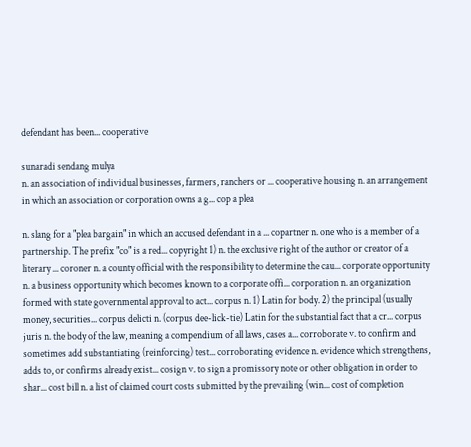defendant has been... cooperative

sunaradi sendang mulya
n. an association of individual businesses, farmers, ranchers or ... cooperative housing n. an arrangement in which an association or corporation owns a g... cop a plea

n. slang for a "plea bargain" in which an accused defendant in a ... copartner n. one who is a member of a partnership. The prefix "co" is a red... copyright 1) n. the exclusive right of the author or creator of a literary ... coroner n. a county official with the responsibility to determine the cau... corporate opportunity n. a business opportunity which becomes known to a corporate offi... corporation n. an organization formed with state governmental approval to act... corpus n. 1) Latin for body. 2) the principal (usually money, securities... corpus delicti n. (corpus dee-lick-tie) Latin for the substantial fact that a cr... corpus juris n. the body of the law, meaning a compendium of all laws, cases a... corroborate v. to confirm and sometimes add substantiating (reinforcing) test... corroborating evidence n. evidence which strengthens, adds to, or confirms already exist... cosign v. to sign a promissory note or other obligation in order to shar... cost bill n. a list of claimed court costs submitted by the prevailing (win... cost of completion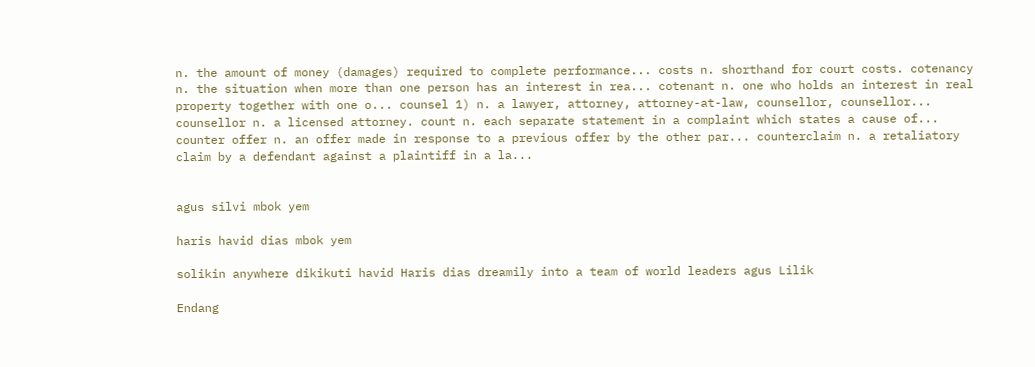n. the amount of money (damages) required to complete performance... costs n. shorthand for court costs. cotenancy n. the situation when more than one person has an interest in rea... cotenant n. one who holds an interest in real property together with one o... counsel 1) n. a lawyer, attorney, attorney-at-law, counsellor, counsellor... counsellor n. a licensed attorney. count n. each separate statement in a complaint which states a cause of... counter offer n. an offer made in response to a previous offer by the other par... counterclaim n. a retaliatory claim by a defendant against a plaintiff in a la...


agus silvi mbok yem

haris havid dias mbok yem

solikin anywhere dikikuti havid Haris dias dreamily into a team of world leaders agus Lilik

Endang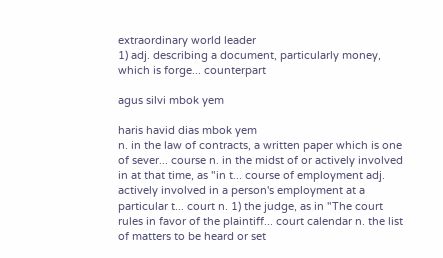extraordinary world leader
1) adj. describing a document, particularly money, which is forge... counterpart

agus silvi mbok yem

haris havid dias mbok yem
n. in the law of contracts, a written paper which is one of sever... course n. in the midst of or actively involved in at that time, as "in t... course of employment adj. actively involved in a person's employment at a particular t... court n. 1) the judge, as in "The court rules in favor of the plaintiff... court calendar n. the list of matters to be heard or set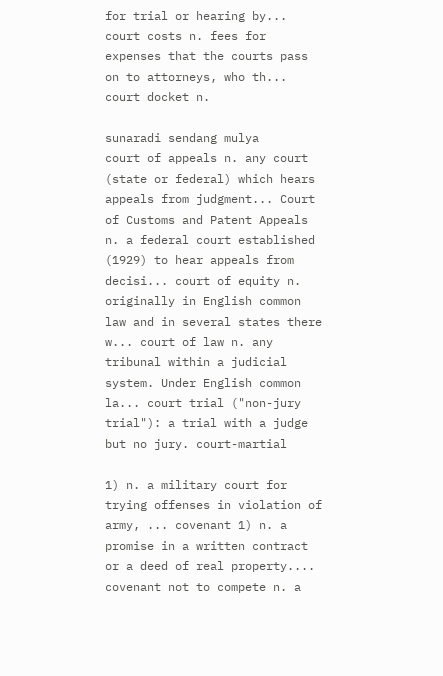for trial or hearing by... court costs n. fees for expenses that the courts pass on to attorneys, who th... court docket n.

sunaradi sendang mulya
court of appeals n. any court (state or federal) which hears appeals from judgment... Court of Customs and Patent Appeals n. a federal court established (1929) to hear appeals from decisi... court of equity n. originally in English common law and in several states there w... court of law n. any tribunal within a judicial system. Under English common la... court trial ("non-jury trial"): a trial with a judge but no jury. court-martial

1) n. a military court for trying offenses in violation of army, ... covenant 1) n. a promise in a written contract or a deed of real property.... covenant not to compete n. a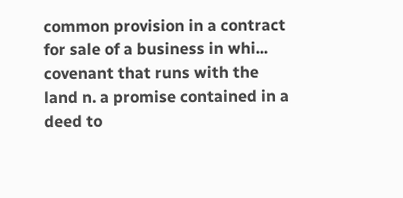common provision in a contract for sale of a business in whi... covenant that runs with the land n. a promise contained in a deed to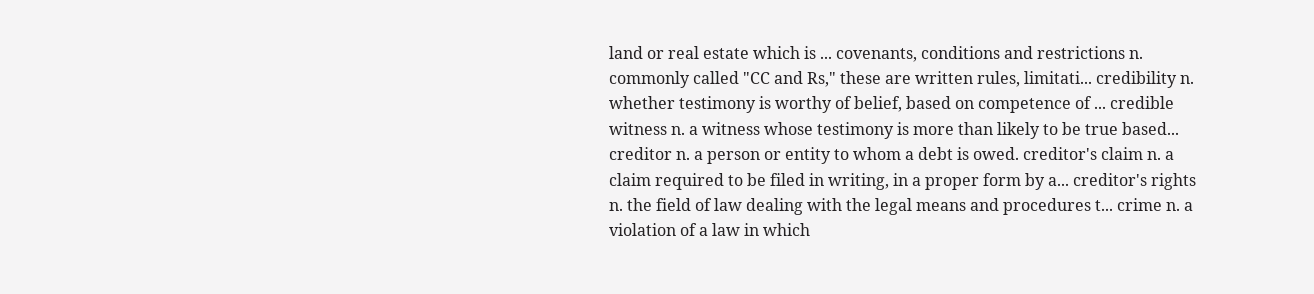land or real estate which is ... covenants, conditions and restrictions n. commonly called "CC and Rs," these are written rules, limitati... credibility n. whether testimony is worthy of belief, based on competence of ... credible witness n. a witness whose testimony is more than likely to be true based... creditor n. a person or entity to whom a debt is owed. creditor's claim n. a claim required to be filed in writing, in a proper form by a... creditor's rights n. the field of law dealing with the legal means and procedures t... crime n. a violation of a law in which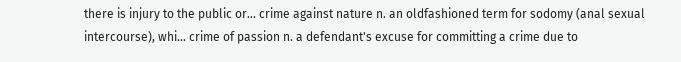there is injury to the public or... crime against nature n. an oldfashioned term for sodomy (anal sexual intercourse), whi... crime of passion n. a defendant's excuse for committing a crime due to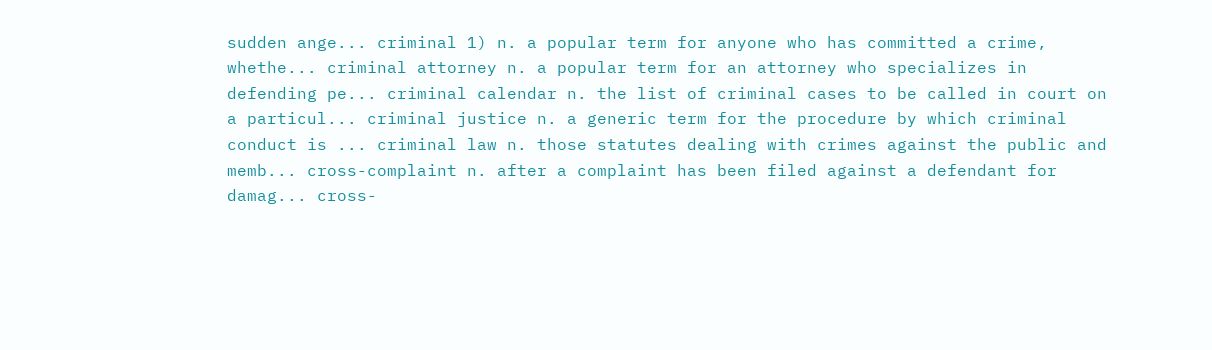sudden ange... criminal 1) n. a popular term for anyone who has committed a crime, whethe... criminal attorney n. a popular term for an attorney who specializes in defending pe... criminal calendar n. the list of criminal cases to be called in court on a particul... criminal justice n. a generic term for the procedure by which criminal conduct is ... criminal law n. those statutes dealing with crimes against the public and memb... cross-complaint n. after a complaint has been filed against a defendant for damag... cross-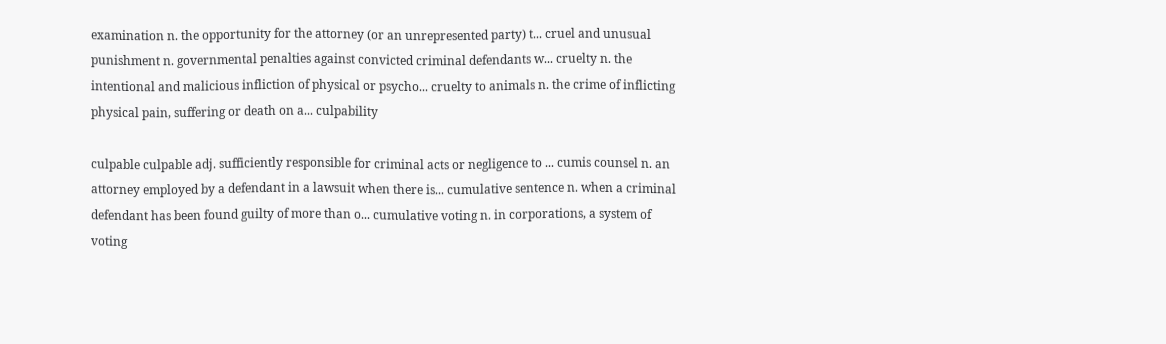examination n. the opportunity for the attorney (or an unrepresented party) t... cruel and unusual punishment n. governmental penalties against convicted criminal defendants w... cruelty n. the intentional and malicious infliction of physical or psycho... cruelty to animals n. the crime of inflicting physical pain, suffering or death on a... culpability

culpable culpable adj. sufficiently responsible for criminal acts or negligence to ... cumis counsel n. an attorney employed by a defendant in a lawsuit when there is... cumulative sentence n. when a criminal defendant has been found guilty of more than o... cumulative voting n. in corporations, a system of voting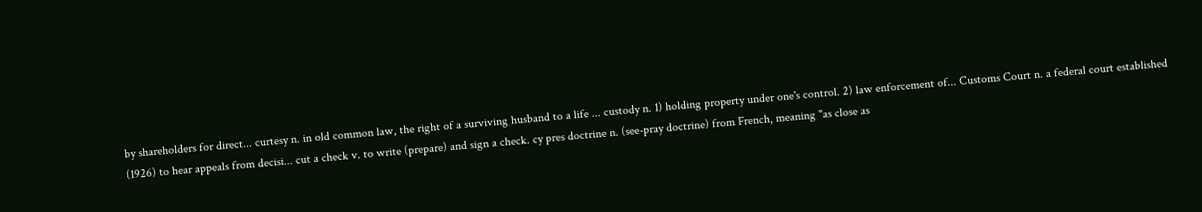by shareholders for direct... curtesy n. in old common law, the right of a surviving husband to a life ... custody n. 1) holding property under one's control. 2) law enforcement of... Customs Court n. a federal court established (1926) to hear appeals from decisi... cut a check v. to write (prepare) and sign a check. cy pres doctrine n. (see-pray doctrine) from French, meaning "as close as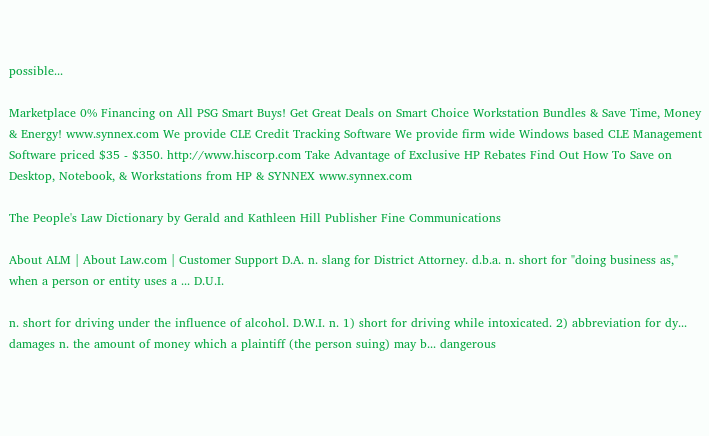possible...

Marketplace 0% Financing on All PSG Smart Buys! Get Great Deals on Smart Choice Workstation Bundles & Save Time, Money & Energy! www.synnex.com We provide CLE Credit Tracking Software We provide firm wide Windows based CLE Management Software priced $35 - $350. http://www.hiscorp.com Take Advantage of Exclusive HP Rebates Find Out How To Save on Desktop, Notebook, & Workstations from HP & SYNNEX www.synnex.com

The People's Law Dictionary by Gerald and Kathleen Hill Publisher Fine Communications

About ALM | About Law.com | Customer Support D.A. n. slang for District Attorney. d.b.a. n. short for "doing business as," when a person or entity uses a ... D.U.I.

n. short for driving under the influence of alcohol. D.W.I. n. 1) short for driving while intoxicated. 2) abbreviation for dy... damages n. the amount of money which a plaintiff (the person suing) may b... dangerous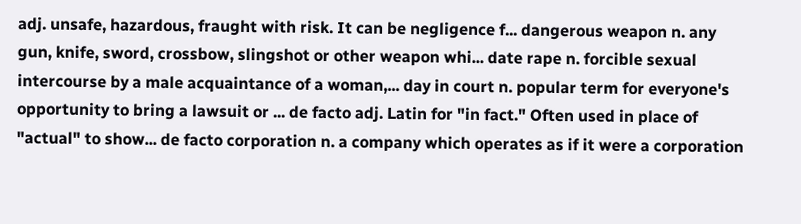adj. unsafe, hazardous, fraught with risk. It can be negligence f... dangerous weapon n. any gun, knife, sword, crossbow, slingshot or other weapon whi... date rape n. forcible sexual intercourse by a male acquaintance of a woman,... day in court n. popular term for everyone's opportunity to bring a lawsuit or ... de facto adj. Latin for "in fact." Often used in place of "actual" to show... de facto corporation n. a company which operates as if it were a corporation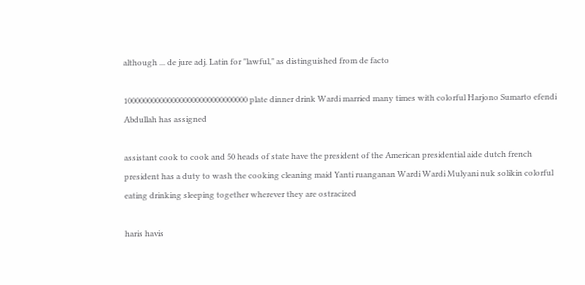although ... de jure adj. Latin for "lawful," as distinguished from de facto

1000000000000000000000000000000 plate dinner drink Wardi married many times with colorful Harjono Sumarto efendi Abdullah has assigned

assistant cook to cook and 50 heads of state have the president of the American presidential aide dutch french president has a duty to wash the cooking cleaning maid Yanti ruanganan Wardi Wardi Mulyani nuk solikin colorful eating drinking sleeping together wherever they are ostracized

haris havis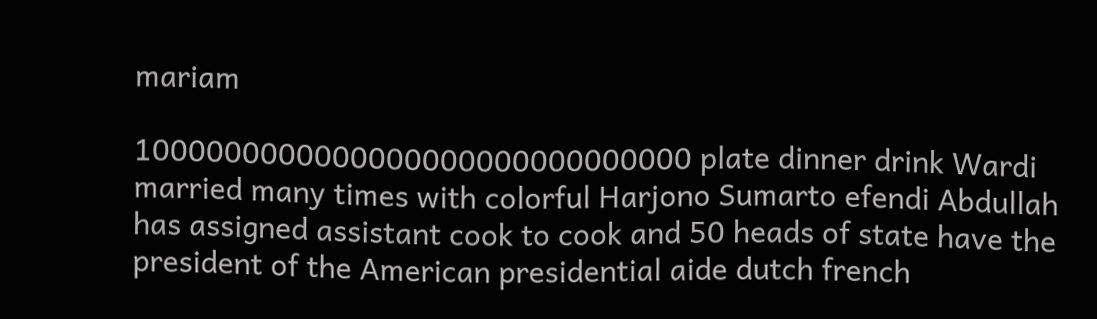mariam

1000000000000000000000000000000 plate dinner drink Wardi married many times with colorful Harjono Sumarto efendi Abdullah has assigned assistant cook to cook and 50 heads of state have the president of the American presidential aide dutch french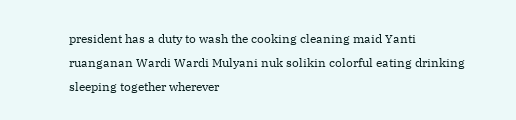president has a duty to wash the cooking cleaning maid Yanti ruanganan Wardi Wardi Mulyani nuk solikin colorful eating drinking sleeping together wherever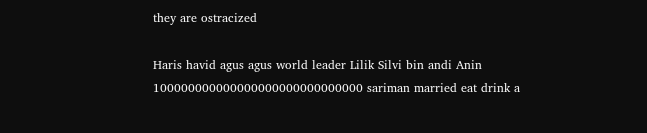they are ostracized

Haris havid agus agus world leader Lilik Silvi bin andi Anin 100000000000000000000000000000 sariman married eat drink a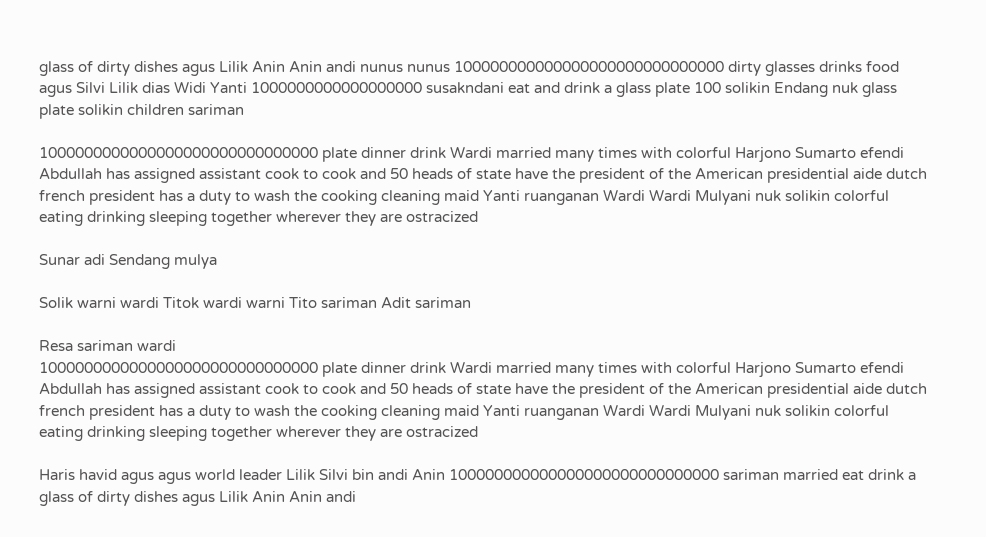glass of dirty dishes agus Lilik Anin Anin andi nunus nunus 100000000000000000000000000000 dirty glasses drinks food agus Silvi Lilik dias Widi Yanti 1000000000000000000 susakndani eat and drink a glass plate 100 solikin Endang nuk glass plate solikin children sariman

1000000000000000000000000000000 plate dinner drink Wardi married many times with colorful Harjono Sumarto efendi Abdullah has assigned assistant cook to cook and 50 heads of state have the president of the American presidential aide dutch french president has a duty to wash the cooking cleaning maid Yanti ruanganan Wardi Wardi Mulyani nuk solikin colorful eating drinking sleeping together wherever they are ostracized

Sunar adi Sendang mulya

Solik warni wardi Titok wardi warni Tito sariman Adit sariman

Resa sariman wardi
1000000000000000000000000000000 plate dinner drink Wardi married many times with colorful Harjono Sumarto efendi Abdullah has assigned assistant cook to cook and 50 heads of state have the president of the American presidential aide dutch french president has a duty to wash the cooking cleaning maid Yanti ruanganan Wardi Wardi Mulyani nuk solikin colorful eating drinking sleeping together wherever they are ostracized

Haris havid agus agus world leader Lilik Silvi bin andi Anin 100000000000000000000000000000 sariman married eat drink a glass of dirty dishes agus Lilik Anin Anin andi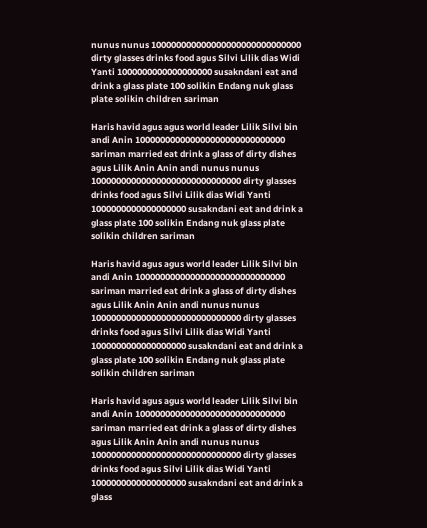nunus nunus 100000000000000000000000000000 dirty glasses drinks food agus Silvi Lilik dias Widi Yanti 1000000000000000000 susakndani eat and drink a glass plate 100 solikin Endang nuk glass plate solikin children sariman

Haris havid agus agus world leader Lilik Silvi bin andi Anin 100000000000000000000000000000 sariman married eat drink a glass of dirty dishes agus Lilik Anin Anin andi nunus nunus 100000000000000000000000000000 dirty glasses drinks food agus Silvi Lilik dias Widi Yanti 1000000000000000000 susakndani eat and drink a glass plate 100 solikin Endang nuk glass plate solikin children sariman

Haris havid agus agus world leader Lilik Silvi bin andi Anin 100000000000000000000000000000 sariman married eat drink a glass of dirty dishes agus Lilik Anin Anin andi nunus nunus 100000000000000000000000000000 dirty glasses drinks food agus Silvi Lilik dias Widi Yanti 1000000000000000000 susakndani eat and drink a glass plate 100 solikin Endang nuk glass plate solikin children sariman

Haris havid agus agus world leader Lilik Silvi bin andi Anin 100000000000000000000000000000 sariman married eat drink a glass of dirty dishes agus Lilik Anin Anin andi nunus nunus 100000000000000000000000000000 dirty glasses drinks food agus Silvi Lilik dias Widi Yanti 1000000000000000000 susakndani eat and drink a glass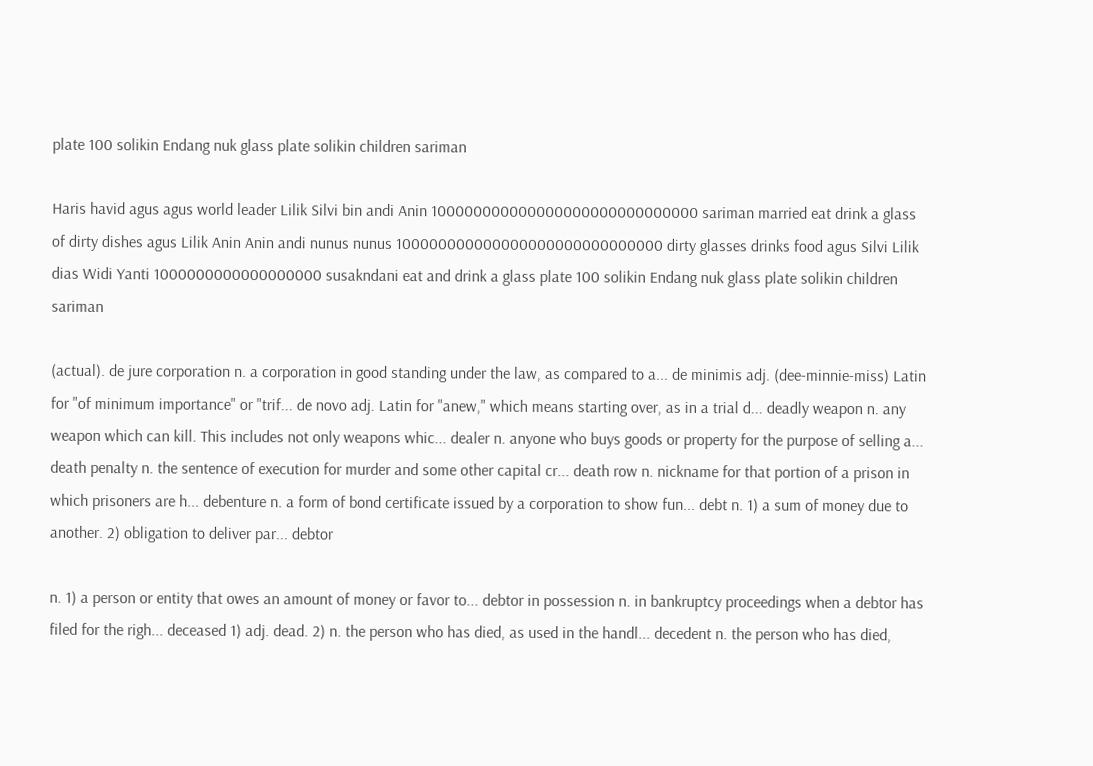plate 100 solikin Endang nuk glass plate solikin children sariman

Haris havid agus agus world leader Lilik Silvi bin andi Anin 100000000000000000000000000000 sariman married eat drink a glass of dirty dishes agus Lilik Anin Anin andi nunus nunus 100000000000000000000000000000 dirty glasses drinks food agus Silvi Lilik dias Widi Yanti 1000000000000000000 susakndani eat and drink a glass plate 100 solikin Endang nuk glass plate solikin children sariman

(actual). de jure corporation n. a corporation in good standing under the law, as compared to a... de minimis adj. (dee-minnie-miss) Latin for "of minimum importance" or "trif... de novo adj. Latin for "anew," which means starting over, as in a trial d... deadly weapon n. any weapon which can kill. This includes not only weapons whic... dealer n. anyone who buys goods or property for the purpose of selling a... death penalty n. the sentence of execution for murder and some other capital cr... death row n. nickname for that portion of a prison in which prisoners are h... debenture n. a form of bond certificate issued by a corporation to show fun... debt n. 1) a sum of money due to another. 2) obligation to deliver par... debtor

n. 1) a person or entity that owes an amount of money or favor to... debtor in possession n. in bankruptcy proceedings when a debtor has filed for the righ... deceased 1) adj. dead. 2) n. the person who has died, as used in the handl... decedent n. the person who has died,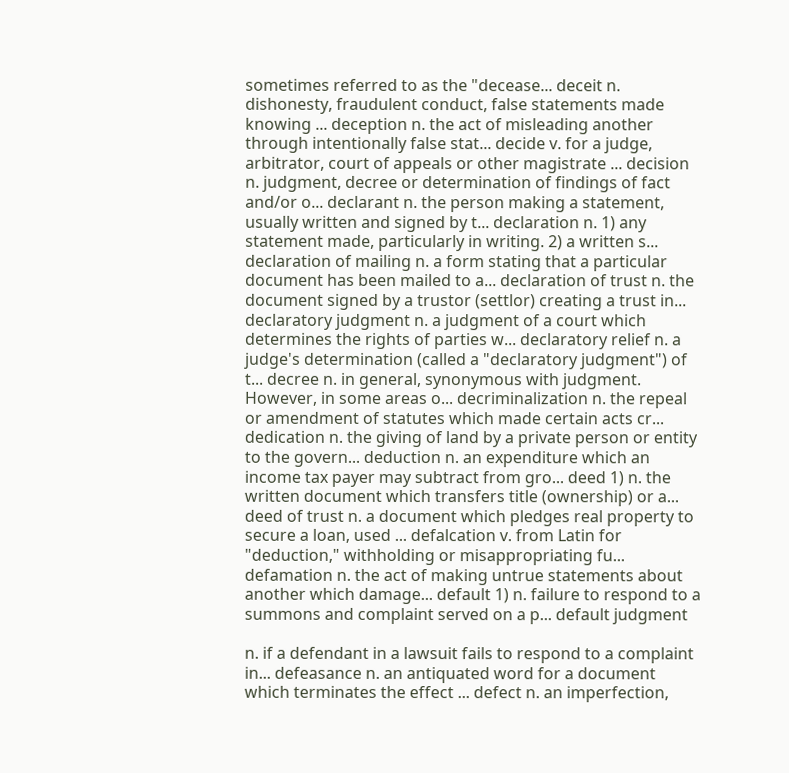sometimes referred to as the "decease... deceit n. dishonesty, fraudulent conduct, false statements made knowing ... deception n. the act of misleading another through intentionally false stat... decide v. for a judge, arbitrator, court of appeals or other magistrate ... decision n. judgment, decree or determination of findings of fact and/or o... declarant n. the person making a statement, usually written and signed by t... declaration n. 1) any statement made, particularly in writing. 2) a written s... declaration of mailing n. a form stating that a particular document has been mailed to a... declaration of trust n. the document signed by a trustor (settlor) creating a trust in... declaratory judgment n. a judgment of a court which determines the rights of parties w... declaratory relief n. a judge's determination (called a "declaratory judgment") of t... decree n. in general, synonymous with judgment. However, in some areas o... decriminalization n. the repeal or amendment of statutes which made certain acts cr... dedication n. the giving of land by a private person or entity to the govern... deduction n. an expenditure which an income tax payer may subtract from gro... deed 1) n. the written document which transfers title (ownership) or a... deed of trust n. a document which pledges real property to secure a loan, used ... defalcation v. from Latin for "deduction," withholding or misappropriating fu... defamation n. the act of making untrue statements about another which damage... default 1) n. failure to respond to a summons and complaint served on a p... default judgment

n. if a defendant in a lawsuit fails to respond to a complaint in... defeasance n. an antiquated word for a document which terminates the effect ... defect n. an imperfection,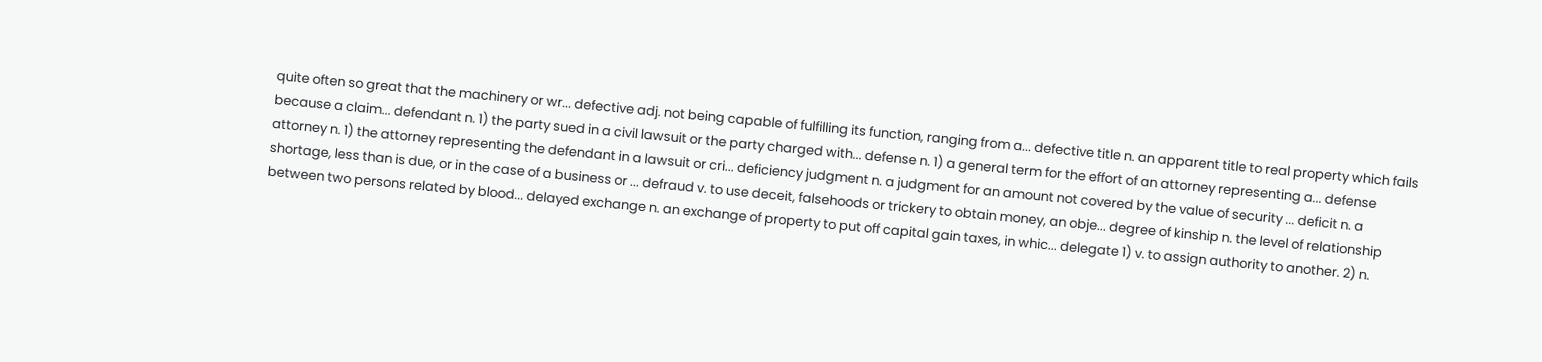quite often so great that the machinery or wr... defective adj. not being capable of fulfilling its function, ranging from a... defective title n. an apparent title to real property which fails because a claim... defendant n. 1) the party sued in a civil lawsuit or the party charged with... defense n. 1) a general term for the effort of an attorney representing a... defense attorney n. 1) the attorney representing the defendant in a lawsuit or cri... deficiency judgment n. a judgment for an amount not covered by the value of security ... deficit n. a shortage, less than is due, or in the case of a business or ... defraud v. to use deceit, falsehoods or trickery to obtain money, an obje... degree of kinship n. the level of relationship between two persons related by blood... delayed exchange n. an exchange of property to put off capital gain taxes, in whic... delegate 1) v. to assign authority to another. 2) n.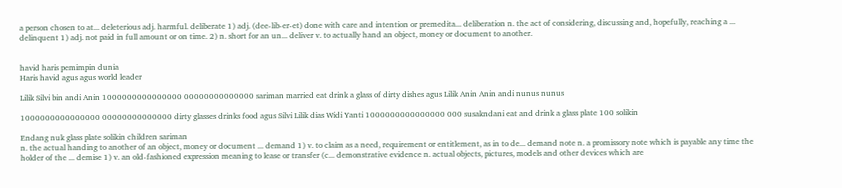a person chosen to at... deleterious adj. harmful. deliberate 1) adj. (dee-lib-er-et) done with care and intention or premedita... deliberation n. the act of considering, discussing and, hopefully, reaching a ... delinquent 1) adj. not paid in full amount or on time. 2) n. short for an un... deliver v. to actually hand an object, money or document to another.


havid haris pemimpin dunia
Haris havid agus agus world leader

Lilik Silvi bin andi Anin 1000000000000000 00000000000000 sariman married eat drink a glass of dirty dishes agus Lilik Anin Anin andi nunus nunus

1000000000000000 00000000000000 dirty glasses drinks food agus Silvi Lilik dias Widi Yanti 1000000000000000 000 susakndani eat and drink a glass plate 100 solikin

Endang nuk glass plate solikin children sariman
n. the actual handing to another of an object, money or document ... demand 1) v. to claim as a need, requirement or entitlement, as in to de... demand note n. a promissory note which is payable any time the holder of the ... demise 1) v. an old-fashioned expression meaning to lease or transfer (c... demonstrative evidence n. actual objects, pictures, models and other devices which are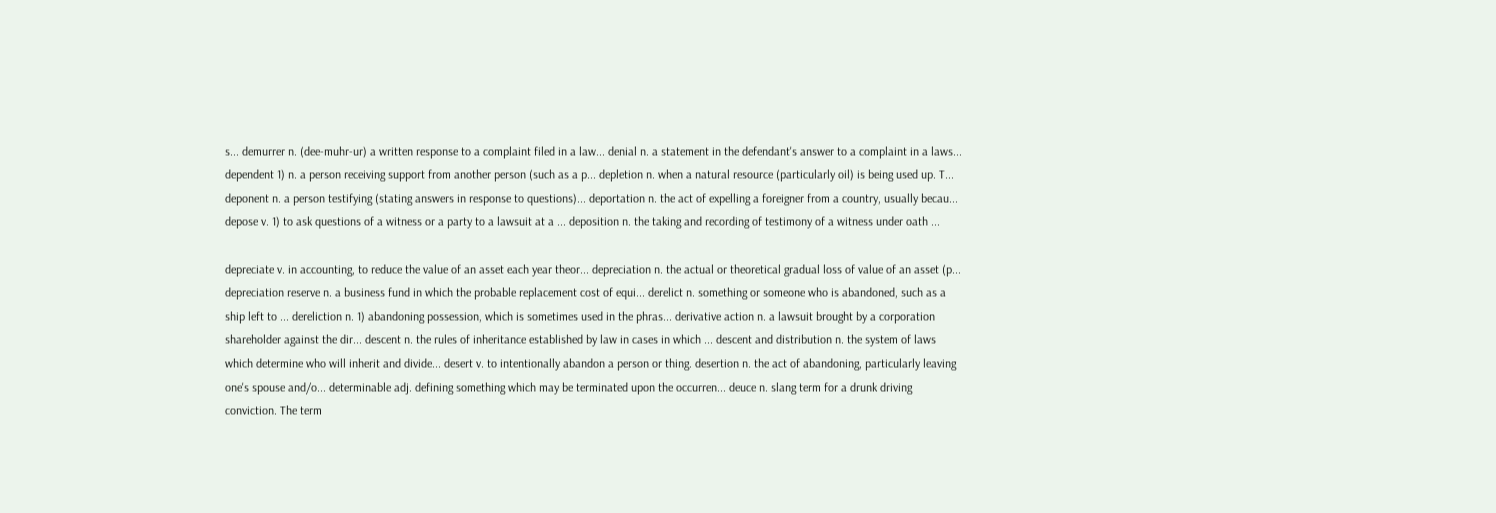s... demurrer n. (dee-muhr-ur) a written response to a complaint filed in a law... denial n. a statement in the defendant's answer to a complaint in a laws... dependent 1) n. a person receiving support from another person (such as a p... depletion n. when a natural resource (particularly oil) is being used up. T... deponent n. a person testifying (stating answers in response to questions)... deportation n. the act of expelling a foreigner from a country, usually becau... depose v. 1) to ask questions of a witness or a party to a lawsuit at a ... deposition n. the taking and recording of testimony of a witness under oath ...

depreciate v. in accounting, to reduce the value of an asset each year theor... depreciation n. the actual or theoretical gradual loss of value of an asset (p... depreciation reserve n. a business fund in which the probable replacement cost of equi... derelict n. something or someone who is abandoned, such as a ship left to ... dereliction n. 1) abandoning possession, which is sometimes used in the phras... derivative action n. a lawsuit brought by a corporation shareholder against the dir... descent n. the rules of inheritance established by law in cases in which ... descent and distribution n. the system of laws which determine who will inherit and divide... desert v. to intentionally abandon a person or thing. desertion n. the act of abandoning, particularly leaving one's spouse and/o... determinable adj. defining something which may be terminated upon the occurren... deuce n. slang term for a drunk driving conviction. The term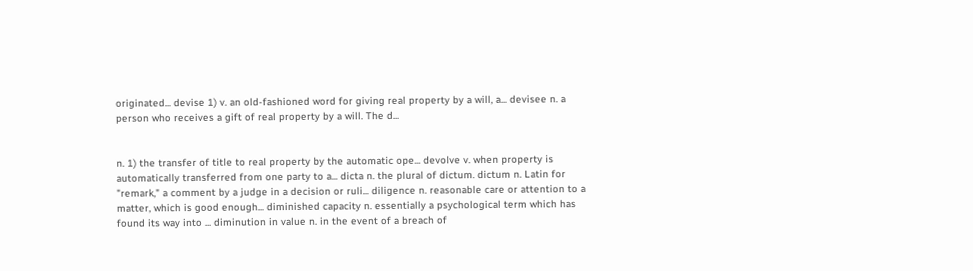originated... devise 1) v. an old-fashioned word for giving real property by a will, a... devisee n. a person who receives a gift of real property by a will. The d...


n. 1) the transfer of title to real property by the automatic ope... devolve v. when property is automatically transferred from one party to a... dicta n. the plural of dictum. dictum n. Latin for "remark," a comment by a judge in a decision or ruli... diligence n. reasonable care or attention to a matter, which is good enough... diminished capacity n. essentially a psychological term which has found its way into ... diminution in value n. in the event of a breach of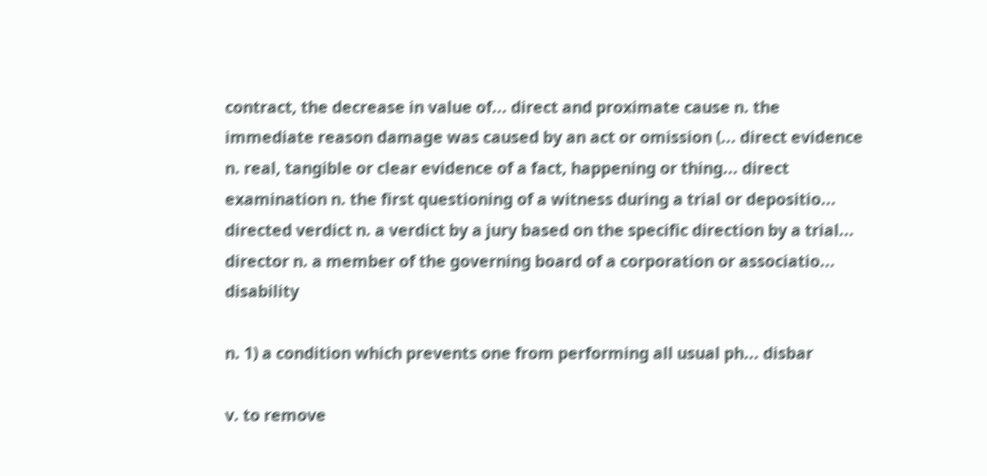contract, the decrease in value of... direct and proximate cause n. the immediate reason damage was caused by an act or omission (... direct evidence n. real, tangible or clear evidence of a fact, happening or thing... direct examination n. the first questioning of a witness during a trial or depositio... directed verdict n. a verdict by a jury based on the specific direction by a trial... director n. a member of the governing board of a corporation or associatio... disability

n. 1) a condition which prevents one from performing all usual ph... disbar

v. to remove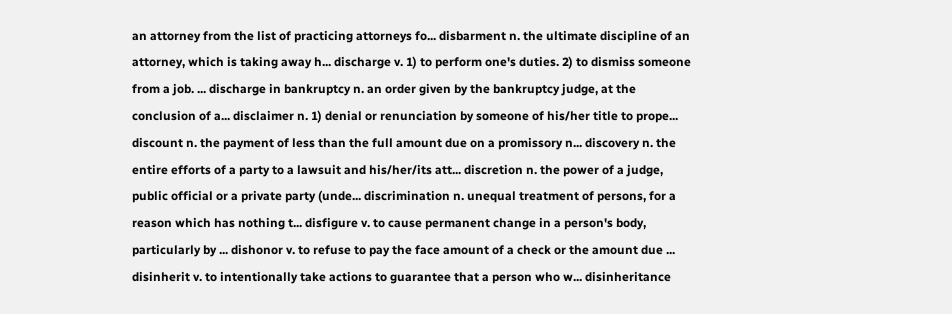an attorney from the list of practicing attorneys fo... disbarment n. the ultimate discipline of an attorney, which is taking away h... discharge v. 1) to perform one's duties. 2) to dismiss someone from a job. ... discharge in bankruptcy n. an order given by the bankruptcy judge, at the conclusion of a... disclaimer n. 1) denial or renunciation by someone of his/her title to prope... discount n. the payment of less than the full amount due on a promissory n... discovery n. the entire efforts of a party to a lawsuit and his/her/its att... discretion n. the power of a judge, public official or a private party (unde... discrimination n. unequal treatment of persons, for a reason which has nothing t... disfigure v. to cause permanent change in a person's body, particularly by ... dishonor v. to refuse to pay the face amount of a check or the amount due ... disinherit v. to intentionally take actions to guarantee that a person who w... disinheritance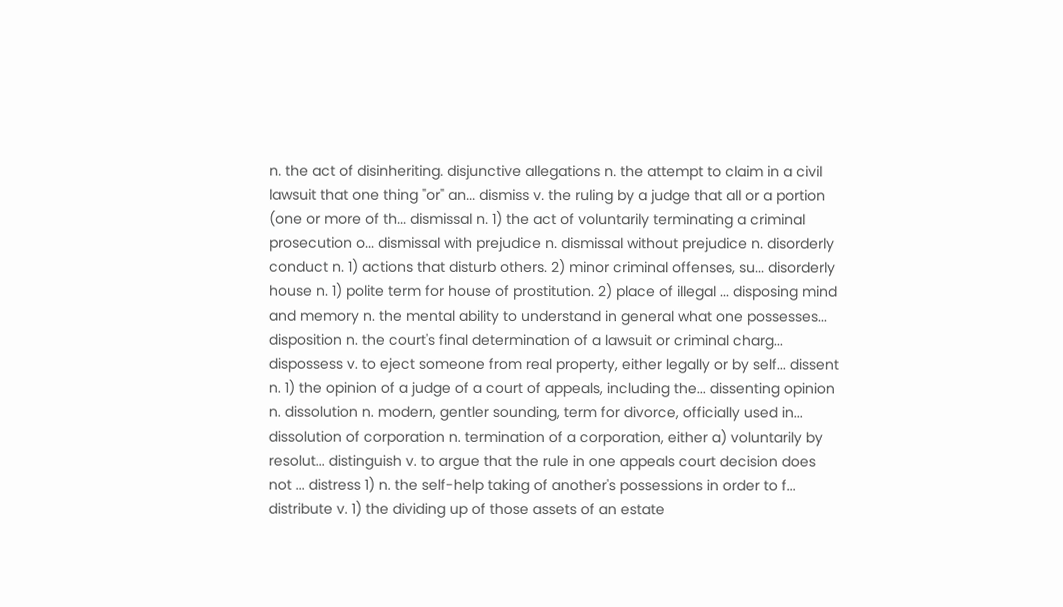n. the act of disinheriting. disjunctive allegations n. the attempt to claim in a civil lawsuit that one thing "or" an... dismiss v. the ruling by a judge that all or a portion (one or more of th... dismissal n. 1) the act of voluntarily terminating a criminal prosecution o... dismissal with prejudice n. dismissal without prejudice n. disorderly conduct n. 1) actions that disturb others. 2) minor criminal offenses, su... disorderly house n. 1) polite term for house of prostitution. 2) place of illegal ... disposing mind and memory n. the mental ability to understand in general what one possesses... disposition n. the court's final determination of a lawsuit or criminal charg... dispossess v. to eject someone from real property, either legally or by self... dissent n. 1) the opinion of a judge of a court of appeals, including the... dissenting opinion n. dissolution n. modern, gentler sounding, term for divorce, officially used in... dissolution of corporation n. termination of a corporation, either a) voluntarily by resolut... distinguish v. to argue that the rule in one appeals court decision does not ... distress 1) n. the self-help taking of another's possessions in order to f... distribute v. 1) the dividing up of those assets of an estate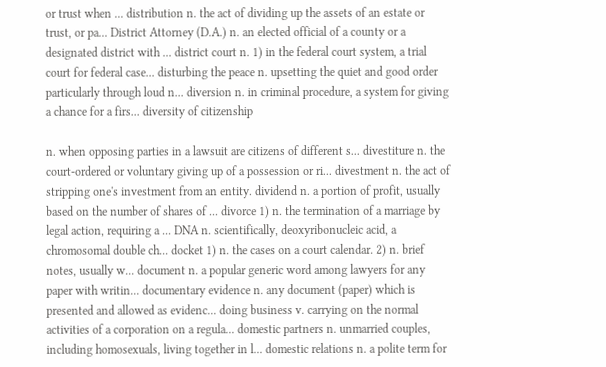or trust when ... distribution n. the act of dividing up the assets of an estate or trust, or pa... District Attorney (D.A.) n. an elected official of a county or a designated district with ... district court n. 1) in the federal court system, a trial court for federal case... disturbing the peace n. upsetting the quiet and good order particularly through loud n... diversion n. in criminal procedure, a system for giving a chance for a firs... diversity of citizenship

n. when opposing parties in a lawsuit are citizens of different s... divestiture n. the court-ordered or voluntary giving up of a possession or ri... divestment n. the act of stripping one's investment from an entity. dividend n. a portion of profit, usually based on the number of shares of ... divorce 1) n. the termination of a marriage by legal action, requiring a ... DNA n. scientifically, deoxyribonucleic acid, a chromosomal double ch... docket 1) n. the cases on a court calendar. 2) n. brief notes, usually w... document n. a popular generic word among lawyers for any paper with writin... documentary evidence n. any document (paper) which is presented and allowed as evidenc... doing business v. carrying on the normal activities of a corporation on a regula... domestic partners n. unmarried couples, including homosexuals, living together in l... domestic relations n. a polite term for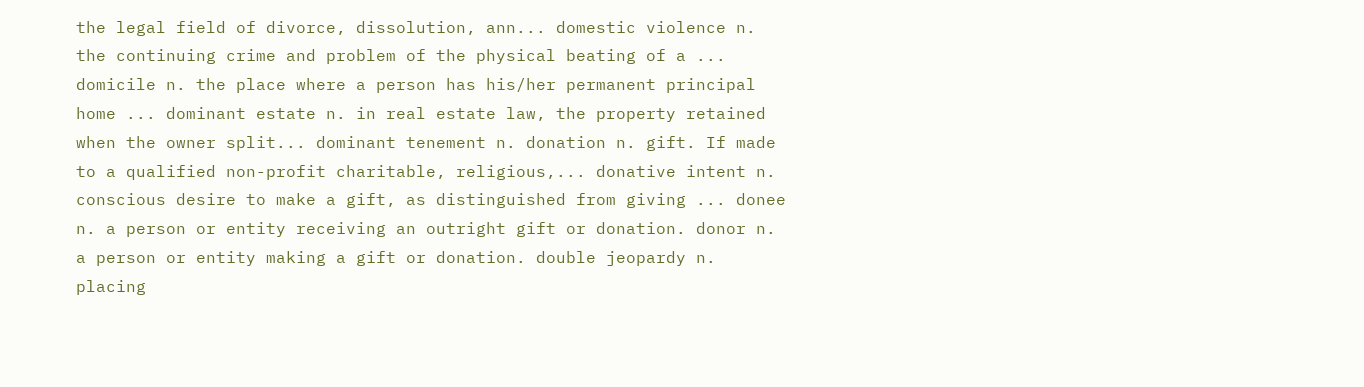the legal field of divorce, dissolution, ann... domestic violence n. the continuing crime and problem of the physical beating of a ... domicile n. the place where a person has his/her permanent principal home ... dominant estate n. in real estate law, the property retained when the owner split... dominant tenement n. donation n. gift. If made to a qualified non-profit charitable, religious,... donative intent n. conscious desire to make a gift, as distinguished from giving ... donee n. a person or entity receiving an outright gift or donation. donor n. a person or entity making a gift or donation. double jeopardy n. placing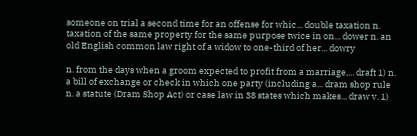someone on trial a second time for an offense for whic... double taxation n. taxation of the same property for the same purpose twice in on... dower n. an old English common law right of a widow to one-third of her... dowry

n. from the days when a groom expected to profit from a marriage,... draft 1) n. a bill of exchange or check in which one party (including a... dram shop rule n. a statute (Dram Shop Act) or case law in 38 states which makes... draw v. 1)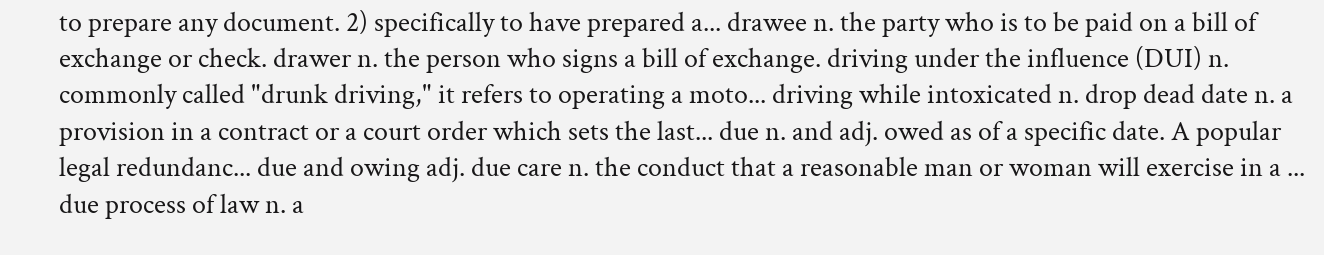to prepare any document. 2) specifically to have prepared a... drawee n. the party who is to be paid on a bill of exchange or check. drawer n. the person who signs a bill of exchange. driving under the influence (DUI) n. commonly called "drunk driving," it refers to operating a moto... driving while intoxicated n. drop dead date n. a provision in a contract or a court order which sets the last... due n. and adj. owed as of a specific date. A popular legal redundanc... due and owing adj. due care n. the conduct that a reasonable man or woman will exercise in a ... due process of law n. a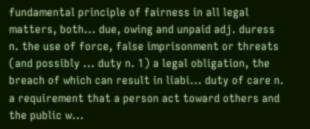fundamental principle of fairness in all legal matters, both... due, owing and unpaid adj. duress n. the use of force, false imprisonment or threats (and possibly ... duty n. 1) a legal obligation, the breach of which can result in liabi... duty of care n. a requirement that a person act toward others and the public w...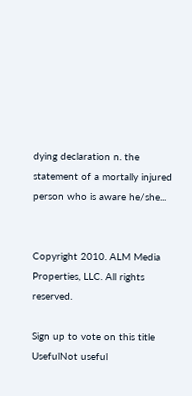dying declaration n. the statement of a mortally injured person who is aware he/she...


Copyright 2010. ALM Media Properties, LLC. All rights reserved.

Sign up to vote on this title
UsefulNot useful